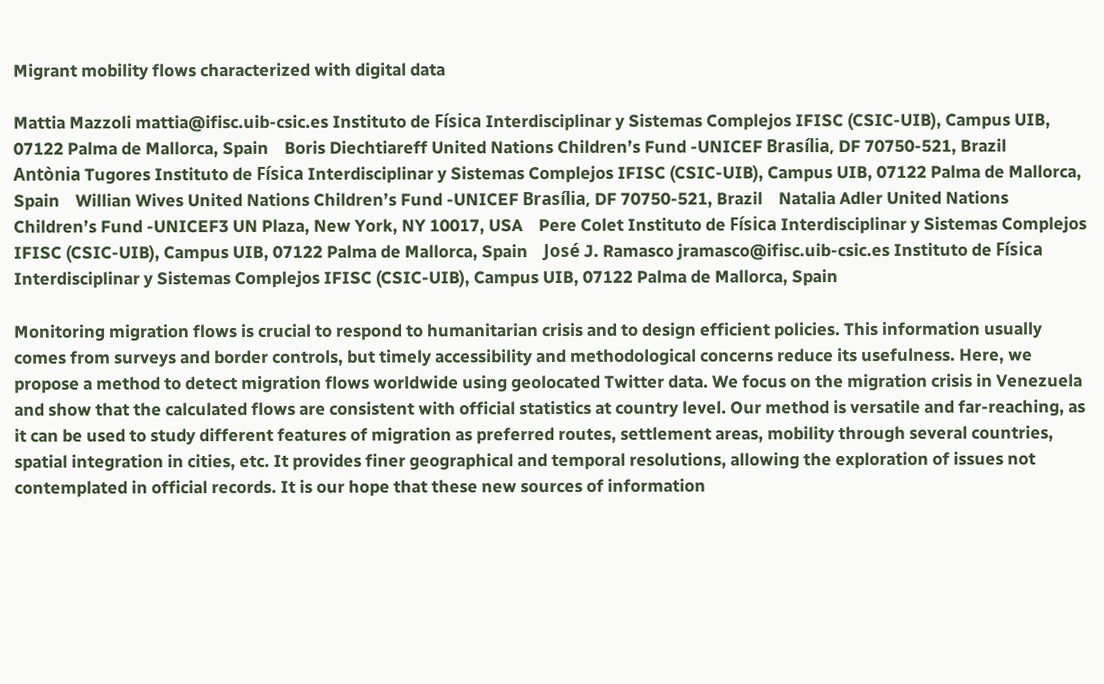Migrant mobility flows characterized with digital data

Mattia Mazzoli mattia@ifisc.uib-csic.es Instituto de Física Interdisciplinar y Sistemas Complejos IFISC (CSIC-UIB), Campus UIB, 07122 Palma de Mallorca, Spain    Boris Diechtiareff United Nations Children’s Fund -UNICEF Brasília, DF 70750-521, Brazil    Antònia Tugores Instituto de Física Interdisciplinar y Sistemas Complejos IFISC (CSIC-UIB), Campus UIB, 07122 Palma de Mallorca, Spain    Willian Wives United Nations Children’s Fund -UNICEF Brasília, DF 70750-521, Brazil    Natalia Adler United Nations Children’s Fund -UNICEF3 UN Plaza, New York, NY 10017, USA    Pere Colet Instituto de Física Interdisciplinar y Sistemas Complejos IFISC (CSIC-UIB), Campus UIB, 07122 Palma de Mallorca, Spain    José J. Ramasco jramasco@ifisc.uib-csic.es Instituto de Física Interdisciplinar y Sistemas Complejos IFISC (CSIC-UIB), Campus UIB, 07122 Palma de Mallorca, Spain

Monitoring migration flows is crucial to respond to humanitarian crisis and to design efficient policies. This information usually comes from surveys and border controls, but timely accessibility and methodological concerns reduce its usefulness. Here, we propose a method to detect migration flows worldwide using geolocated Twitter data. We focus on the migration crisis in Venezuela and show that the calculated flows are consistent with official statistics at country level. Our method is versatile and far-reaching, as it can be used to study different features of migration as preferred routes, settlement areas, mobility through several countries, spatial integration in cities, etc. It provides finer geographical and temporal resolutions, allowing the exploration of issues not contemplated in official records. It is our hope that these new sources of information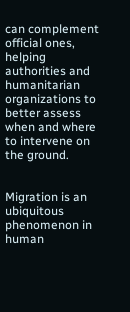can complement official ones, helping authorities and humanitarian organizations to better assess when and where to intervene on the ground.


Migration is an ubiquitous phenomenon in human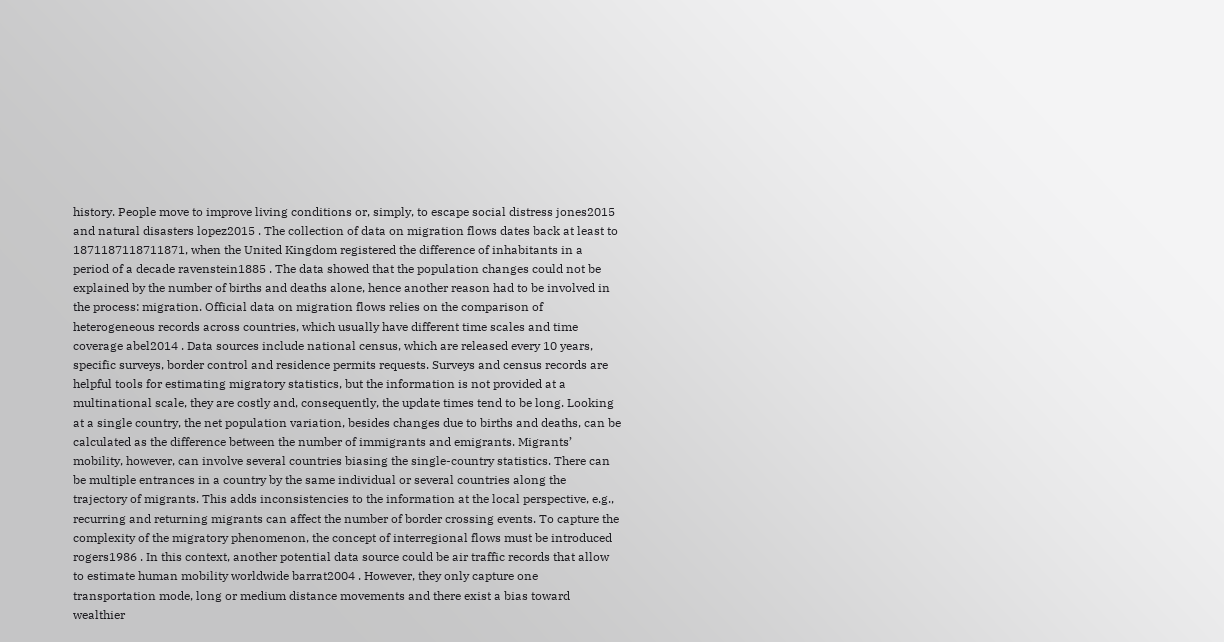history. People move to improve living conditions or, simply, to escape social distress jones2015 and natural disasters lopez2015 . The collection of data on migration flows dates back at least to 1871187118711871, when the United Kingdom registered the difference of inhabitants in a period of a decade ravenstein1885 . The data showed that the population changes could not be explained by the number of births and deaths alone, hence another reason had to be involved in the process: migration. Official data on migration flows relies on the comparison of heterogeneous records across countries, which usually have different time scales and time coverage abel2014 . Data sources include national census, which are released every 10 years, specific surveys, border control and residence permits requests. Surveys and census records are helpful tools for estimating migratory statistics, but the information is not provided at a multinational scale, they are costly and, consequently, the update times tend to be long. Looking at a single country, the net population variation, besides changes due to births and deaths, can be calculated as the difference between the number of immigrants and emigrants. Migrants’ mobility, however, can involve several countries biasing the single-country statistics. There can be multiple entrances in a country by the same individual or several countries along the trajectory of migrants. This adds inconsistencies to the information at the local perspective, e.g., recurring and returning migrants can affect the number of border crossing events. To capture the complexity of the migratory phenomenon, the concept of interregional flows must be introduced rogers1986 . In this context, another potential data source could be air traffic records that allow to estimate human mobility worldwide barrat2004 . However, they only capture one transportation mode, long or medium distance movements and there exist a bias toward wealthier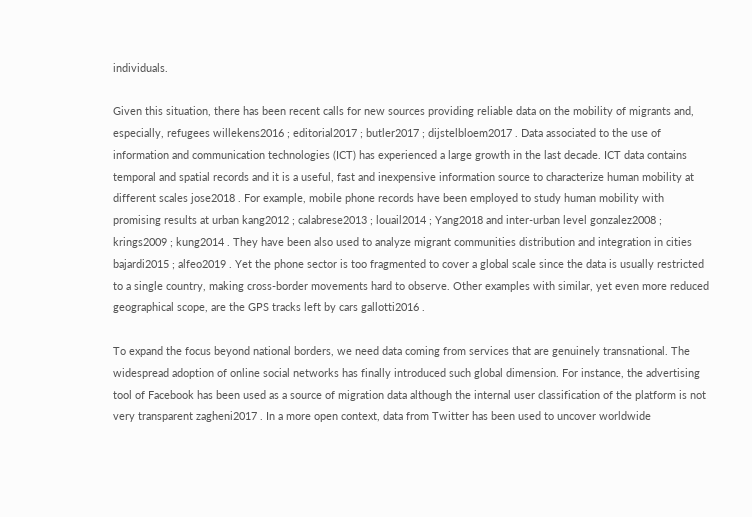individuals.

Given this situation, there has been recent calls for new sources providing reliable data on the mobility of migrants and, especially, refugees willekens2016 ; editorial2017 ; butler2017 ; dijstelbloem2017 . Data associated to the use of information and communication technologies (ICT) has experienced a large growth in the last decade. ICT data contains temporal and spatial records and it is a useful, fast and inexpensive information source to characterize human mobility at different scales jose2018 . For example, mobile phone records have been employed to study human mobility with promising results at urban kang2012 ; calabrese2013 ; louail2014 ; Yang2018 and inter-urban level gonzalez2008 ; krings2009 ; kung2014 . They have been also used to analyze migrant communities distribution and integration in cities bajardi2015 ; alfeo2019 . Yet the phone sector is too fragmented to cover a global scale since the data is usually restricted to a single country, making cross-border movements hard to observe. Other examples with similar, yet even more reduced geographical scope, are the GPS tracks left by cars gallotti2016 .

To expand the focus beyond national borders, we need data coming from services that are genuinely transnational. The widespread adoption of online social networks has finally introduced such global dimension. For instance, the advertising tool of Facebook has been used as a source of migration data although the internal user classification of the platform is not very transparent zagheni2017 . In a more open context, data from Twitter has been used to uncover worldwide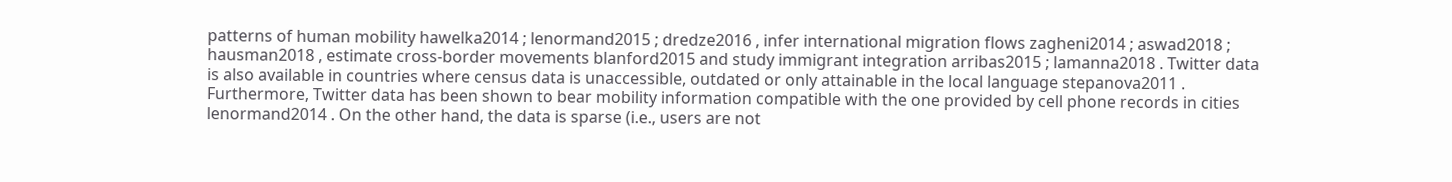patterns of human mobility hawelka2014 ; lenormand2015 ; dredze2016 , infer international migration flows zagheni2014 ; aswad2018 ; hausman2018 , estimate cross-border movements blanford2015 and study immigrant integration arribas2015 ; lamanna2018 . Twitter data is also available in countries where census data is unaccessible, outdated or only attainable in the local language stepanova2011 . Furthermore, Twitter data has been shown to bear mobility information compatible with the one provided by cell phone records in cities lenormand2014 . On the other hand, the data is sparse (i.e., users are not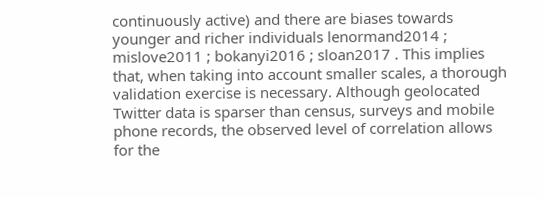continuously active) and there are biases towards younger and richer individuals lenormand2014 ; mislove2011 ; bokanyi2016 ; sloan2017 . This implies that, when taking into account smaller scales, a thorough validation exercise is necessary. Although geolocated Twitter data is sparser than census, surveys and mobile phone records, the observed level of correlation allows for the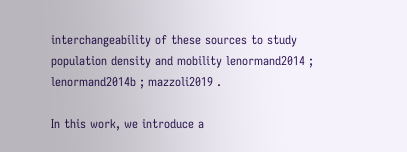interchangeability of these sources to study population density and mobility lenormand2014 ; lenormand2014b ; mazzoli2019 .

In this work, we introduce a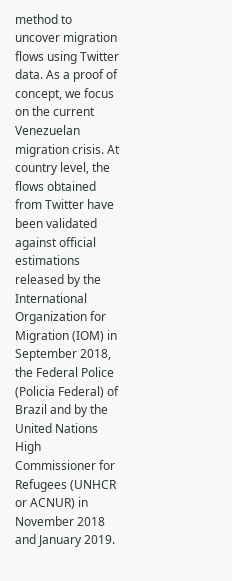method to uncover migration flows using Twitter data. As a proof of concept, we focus on the current Venezuelan migration crisis. At country level, the flows obtained from Twitter have been validated against official estimations released by the International Organization for Migration (IOM) in September 2018, the Federal Police (Policia Federal) of Brazil and by the United Nations High Commissioner for Refugees (UNHCR or ACNUR) in November 2018 and January 2019.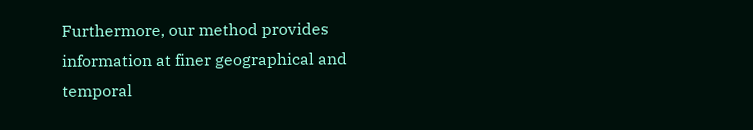Furthermore, our method provides information at finer geographical and temporal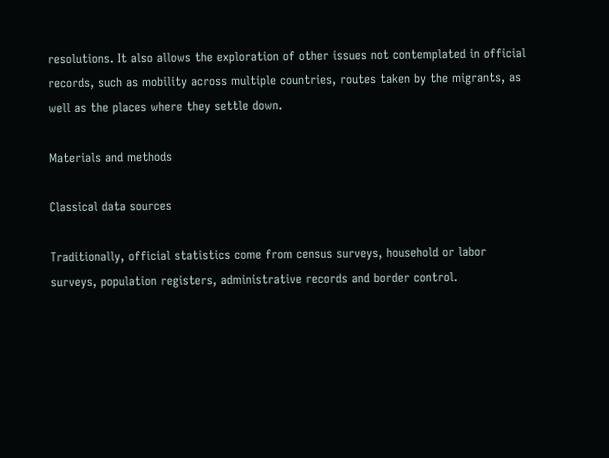resolutions. It also allows the exploration of other issues not contemplated in official records, such as mobility across multiple countries, routes taken by the migrants, as well as the places where they settle down.

Materials and methods

Classical data sources

Traditionally, official statistics come from census surveys, household or labor surveys, population registers, administrative records and border control.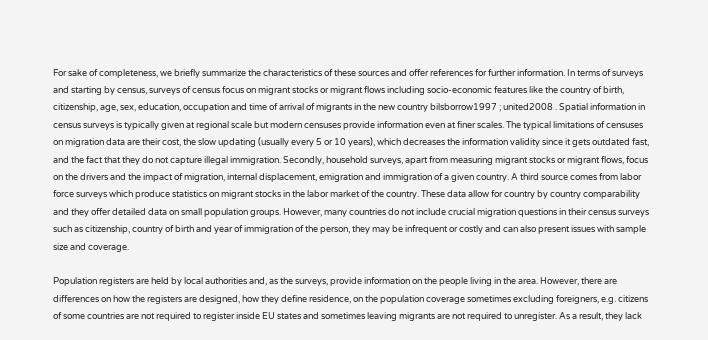For sake of completeness, we briefly summarize the characteristics of these sources and offer references for further information. In terms of surveys and starting by census, surveys of census focus on migrant stocks or migrant flows including socio-economic features like the country of birth, citizenship, age, sex, education, occupation and time of arrival of migrants in the new country bilsborrow1997 ; united2008 . Spatial information in census surveys is typically given at regional scale but modern censuses provide information even at finer scales. The typical limitations of censuses on migration data are their cost, the slow updating (usually every 5 or 10 years), which decreases the information validity since it gets outdated fast, and the fact that they do not capture illegal immigration. Secondly, household surveys, apart from measuring migrant stocks or migrant flows, focus on the drivers and the impact of migration, internal displacement, emigration and immigration of a given country. A third source comes from labor force surveys which produce statistics on migrant stocks in the labor market of the country. These data allow for country by country comparability and they offer detailed data on small population groups. However, many countries do not include crucial migration questions in their census surveys such as citizenship, country of birth and year of immigration of the person, they may be infrequent or costly and can also present issues with sample size and coverage.

Population registers are held by local authorities and, as the surveys, provide information on the people living in the area. However, there are differences on how the registers are designed, how they define residence, on the population coverage sometimes excluding foreigners, e.g. citizens of some countries are not required to register inside EU states and sometimes leaving migrants are not required to unregister. As a result, they lack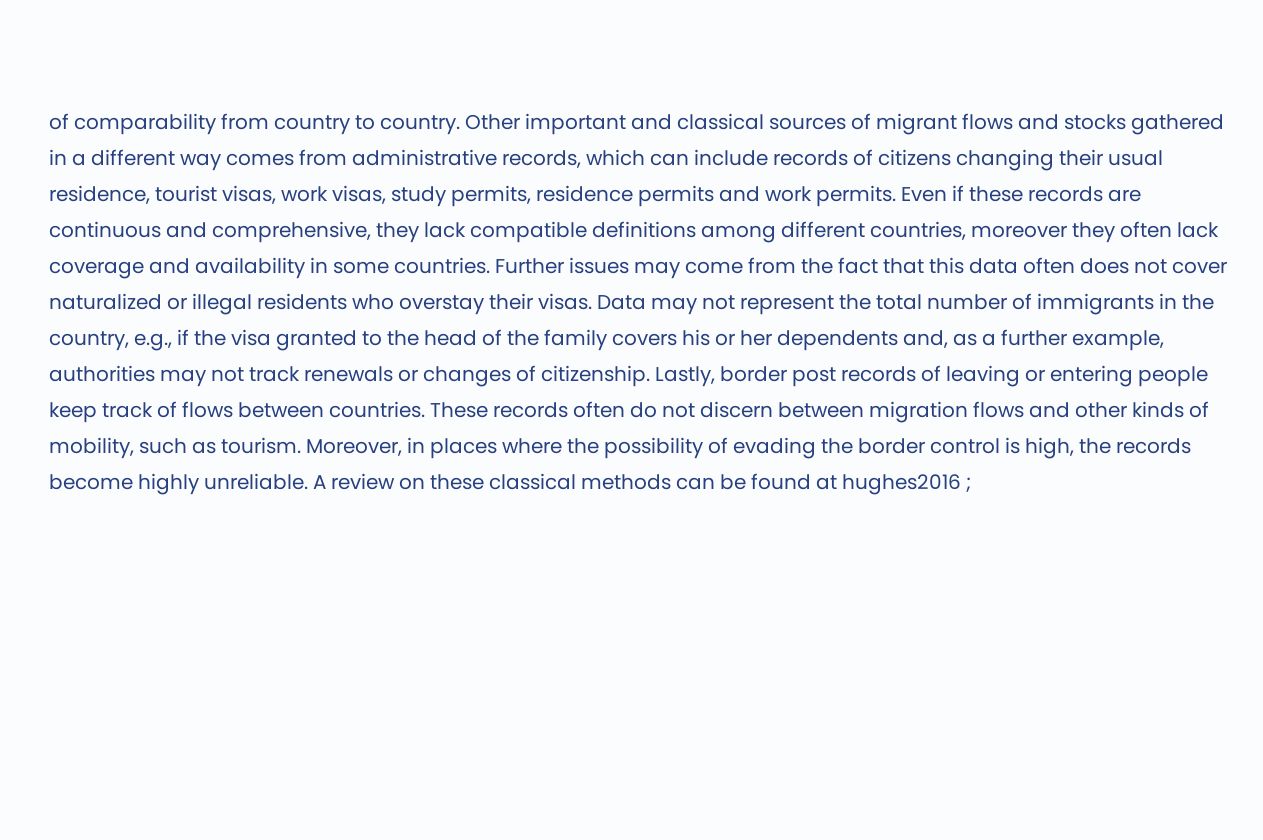of comparability from country to country. Other important and classical sources of migrant flows and stocks gathered in a different way comes from administrative records, which can include records of citizens changing their usual residence, tourist visas, work visas, study permits, residence permits and work permits. Even if these records are continuous and comprehensive, they lack compatible definitions among different countries, moreover they often lack coverage and availability in some countries. Further issues may come from the fact that this data often does not cover naturalized or illegal residents who overstay their visas. Data may not represent the total number of immigrants in the country, e.g., if the visa granted to the head of the family covers his or her dependents and, as a further example, authorities may not track renewals or changes of citizenship. Lastly, border post records of leaving or entering people keep track of flows between countries. These records often do not discern between migration flows and other kinds of mobility, such as tourism. Moreover, in places where the possibility of evading the border control is high, the records become highly unreliable. A review on these classical methods can be found at hughes2016 ;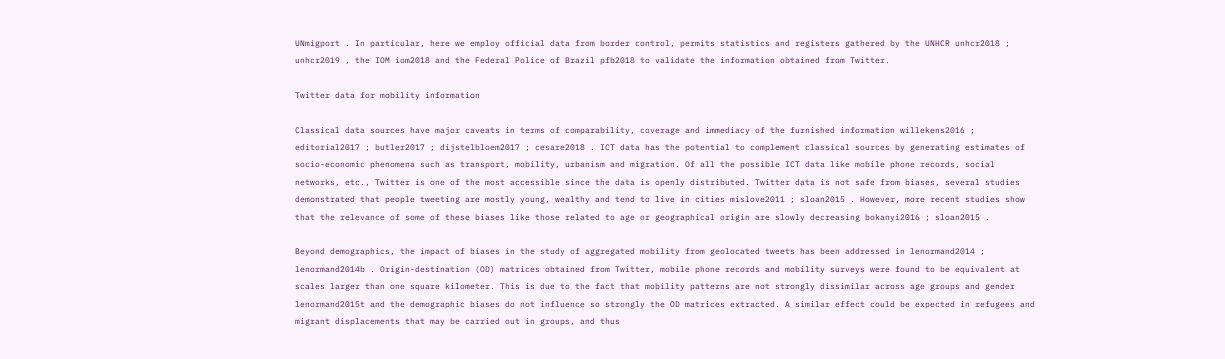UNmigport . In particular, here we employ official data from border control, permits statistics and registers gathered by the UNHCR unhcr2018 ; unhcr2019 , the IOM iom2018 and the Federal Police of Brazil pfb2018 to validate the information obtained from Twitter.

Twitter data for mobility information

Classical data sources have major caveats in terms of comparability, coverage and immediacy of the furnished information willekens2016 ; editorial2017 ; butler2017 ; dijstelbloem2017 ; cesare2018 . ICT data has the potential to complement classical sources by generating estimates of socio-economic phenomena such as transport, mobility, urbanism and migration. Of all the possible ICT data like mobile phone records, social networks, etc., Twitter is one of the most accessible since the data is openly distributed. Twitter data is not safe from biases, several studies demonstrated that people tweeting are mostly young, wealthy and tend to live in cities mislove2011 ; sloan2015 . However, more recent studies show that the relevance of some of these biases like those related to age or geographical origin are slowly decreasing bokanyi2016 ; sloan2015 .

Beyond demographics, the impact of biases in the study of aggregated mobility from geolocated tweets has been addressed in lenormand2014 ; lenormand2014b . Origin-destination (OD) matrices obtained from Twitter, mobile phone records and mobility surveys were found to be equivalent at scales larger than one square kilometer. This is due to the fact that mobility patterns are not strongly dissimilar across age groups and gender lenormand2015t and the demographic biases do not influence so strongly the OD matrices extracted. A similar effect could be expected in refugees and migrant displacements that may be carried out in groups, and thus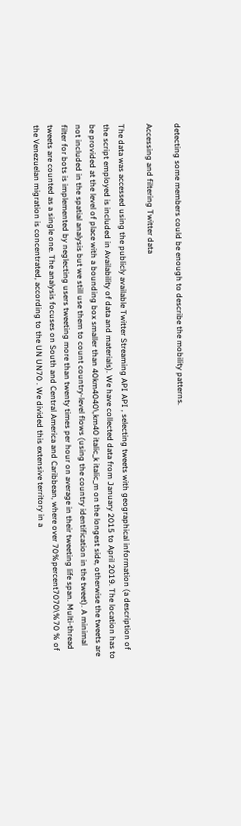detecting some members could be enough to describe the mobility patterns.

Accessing and filtering Twitter data

The data was accessed using the publicly available Twitter Streaming API API , selecting tweets with geographical information (a description of the script employed is included in Availability of data and materials). We have collected data from January 2015 to April 2019. The location has to be provided at the level of place with a bounding box smaller than 40km4040\,km40 italic_k italic_m on the longest side, otherwise the tweets are not included in the spatial analysis but we still use them to count country-level flows (using the country identification in the tweet). A minimal filter for bots is implemented by neglecting users tweeting more than twenty times per hour on average in their tweeting life span. Multi-thread tweets are counted as a single one. The analysis focuses on South and Central America and Caribbean, where over 70%percent7070\%70 % of the Venezuelan migration is concentrated, according to the UN UN70 . We divided this extensive territory in a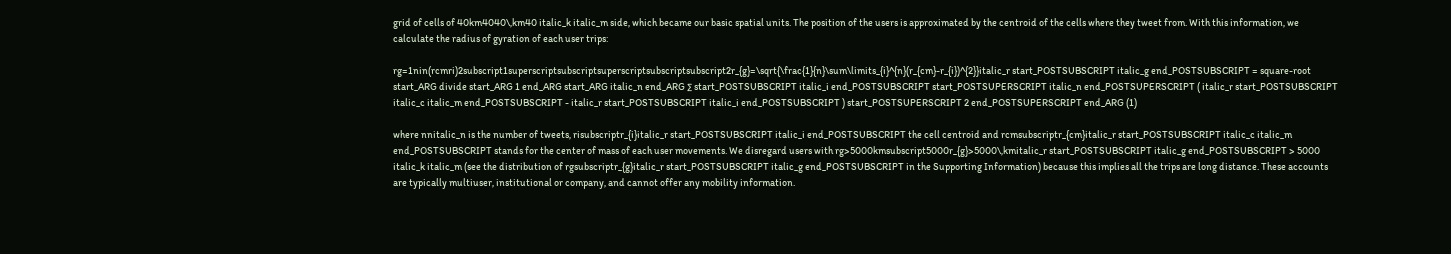grid of cells of 40km4040\,km40 italic_k italic_m side, which became our basic spatial units. The position of the users is approximated by the centroid of the cells where they tweet from. With this information, we calculate the radius of gyration of each user trips:

rg=1nin(rcmri)2subscript1superscriptsubscriptsuperscriptsubscriptsubscript2r_{g}=\sqrt{\frac{1}{n}\sum\limits_{i}^{n}(r_{cm}-r_{i})^{2}}italic_r start_POSTSUBSCRIPT italic_g end_POSTSUBSCRIPT = square-root start_ARG divide start_ARG 1 end_ARG start_ARG italic_n end_ARG ∑ start_POSTSUBSCRIPT italic_i end_POSTSUBSCRIPT start_POSTSUPERSCRIPT italic_n end_POSTSUPERSCRIPT ( italic_r start_POSTSUBSCRIPT italic_c italic_m end_POSTSUBSCRIPT - italic_r start_POSTSUBSCRIPT italic_i end_POSTSUBSCRIPT ) start_POSTSUPERSCRIPT 2 end_POSTSUPERSCRIPT end_ARG (1)

where nnitalic_n is the number of tweets, risubscriptr_{i}italic_r start_POSTSUBSCRIPT italic_i end_POSTSUBSCRIPT the cell centroid and rcmsubscriptr_{cm}italic_r start_POSTSUBSCRIPT italic_c italic_m end_POSTSUBSCRIPT stands for the center of mass of each user movements. We disregard users with rg>5000kmsubscript5000r_{g}>5000\,kmitalic_r start_POSTSUBSCRIPT italic_g end_POSTSUBSCRIPT > 5000 italic_k italic_m (see the distribution of rgsubscriptr_{g}italic_r start_POSTSUBSCRIPT italic_g end_POSTSUBSCRIPT in the Supporting Information) because this implies all the trips are long distance. These accounts are typically multiuser, institutional or company, and cannot offer any mobility information.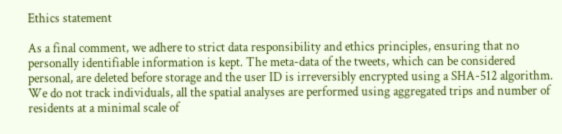Ethics statement

As a final comment, we adhere to strict data responsibility and ethics principles, ensuring that no personally identifiable information is kept. The meta-data of the tweets, which can be considered personal, are deleted before storage and the user ID is irreversibly encrypted using a SHA-512 algorithm. We do not track individuals, all the spatial analyses are performed using aggregated trips and number of residents at a minimal scale of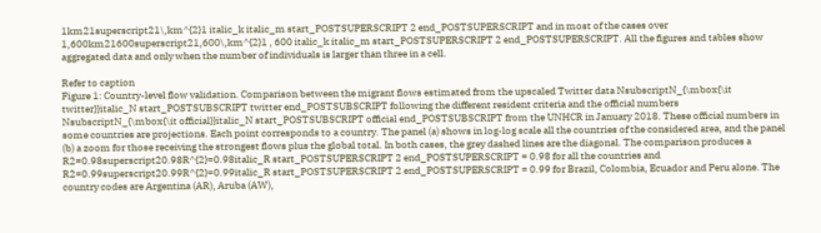1km21superscript21\,km^{2}1 italic_k italic_m start_POSTSUPERSCRIPT 2 end_POSTSUPERSCRIPT and in most of the cases over 1,600km21600superscript21,600\,km^{2}1 , 600 italic_k italic_m start_POSTSUPERSCRIPT 2 end_POSTSUPERSCRIPT. All the figures and tables show aggregated data and only when the number of individuals is larger than three in a cell.

Refer to caption
Figure 1: Country-level flow validation. Comparison between the migrant flows estimated from the upscaled Twitter data NsubscriptN_{\mbox{\it twitter}}italic_N start_POSTSUBSCRIPT twitter end_POSTSUBSCRIPT following the different resident criteria and the official numbers NsubscriptN_{\mbox{\it official}}italic_N start_POSTSUBSCRIPT official end_POSTSUBSCRIPT from the UNHCR in January 2018. These official numbers in some countries are projections. Each point corresponds to a country. The panel (a) shows in log-log scale all the countries of the considered area, and the panel (b) a zoom for those receiving the strongest flows plus the global total. In both cases, the grey dashed lines are the diagonal. The comparison produces a R2=0.98superscript20.98R^{2}=0.98italic_R start_POSTSUPERSCRIPT 2 end_POSTSUPERSCRIPT = 0.98 for all the countries and R2=0.99superscript20.99R^{2}=0.99italic_R start_POSTSUPERSCRIPT 2 end_POSTSUPERSCRIPT = 0.99 for Brazil, Colombia, Ecuador and Peru alone. The country codes are Argentina (AR), Aruba (AW),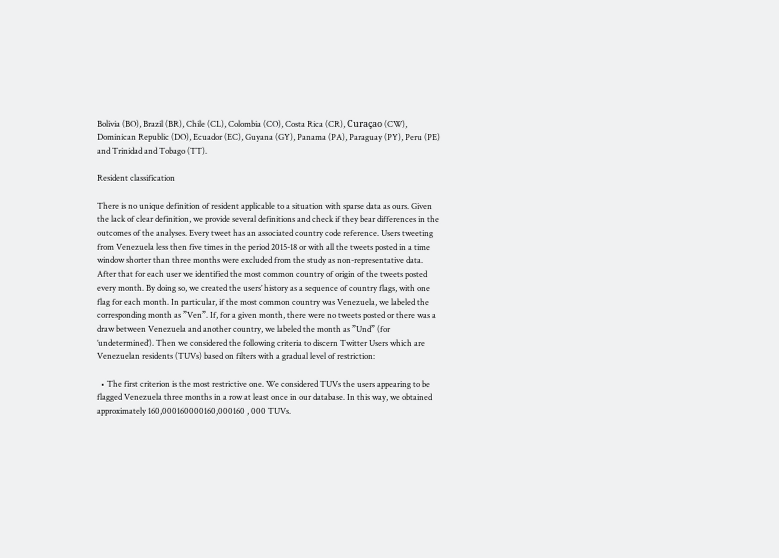Bolivia (BO), Brazil (BR), Chile (CL), Colombia (CO), Costa Rica (CR), Curaçao (CW), Dominican Republic (DO), Ecuador (EC), Guyana (GY), Panama (PA), Paraguay (PY), Peru (PE) and Trinidad and Tobago (TT).

Resident classification

There is no unique definition of resident applicable to a situation with sparse data as ours. Given the lack of clear definition, we provide several definitions and check if they bear differences in the outcomes of the analyses. Every tweet has an associated country code reference. Users tweeting from Venezuela less then five times in the period 2015-18 or with all the tweets posted in a time window shorter than three months were excluded from the study as non-representative data. After that for each user we identified the most common country of origin of the tweets posted every month. By doing so, we created the users’ history as a sequence of country flags, with one flag for each month. In particular, if the most common country was Venezuela, we labeled the corresponding month as ”Ven”. If, for a given month, there were no tweets posted or there was a draw between Venezuela and another country, we labeled the month as ”Und” (for ’undetermined’). Then we considered the following criteria to discern Twitter Users which are Venezuelan residents (TUVs) based on filters with a gradual level of restriction:

  • The first criterion is the most restrictive one. We considered TUVs the users appearing to be flagged Venezuela three months in a row at least once in our database. In this way, we obtained approximately 160,000160000160,000160 , 000 TUVs.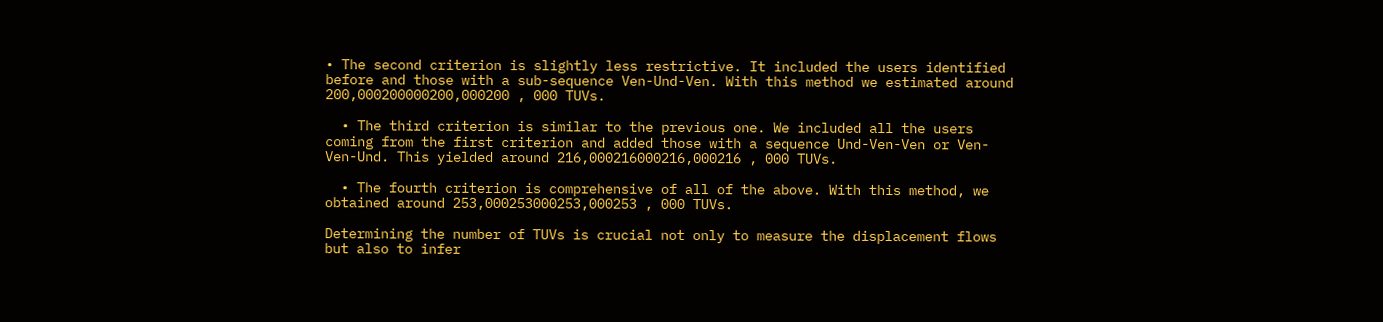• The second criterion is slightly less restrictive. It included the users identified before and those with a sub-sequence Ven-Und-Ven. With this method we estimated around 200,000200000200,000200 , 000 TUVs.

  • The third criterion is similar to the previous one. We included all the users coming from the first criterion and added those with a sequence Und-Ven-Ven or Ven-Ven-Und. This yielded around 216,000216000216,000216 , 000 TUVs.

  • The fourth criterion is comprehensive of all of the above. With this method, we obtained around 253,000253000253,000253 , 000 TUVs.

Determining the number of TUVs is crucial not only to measure the displacement flows but also to infer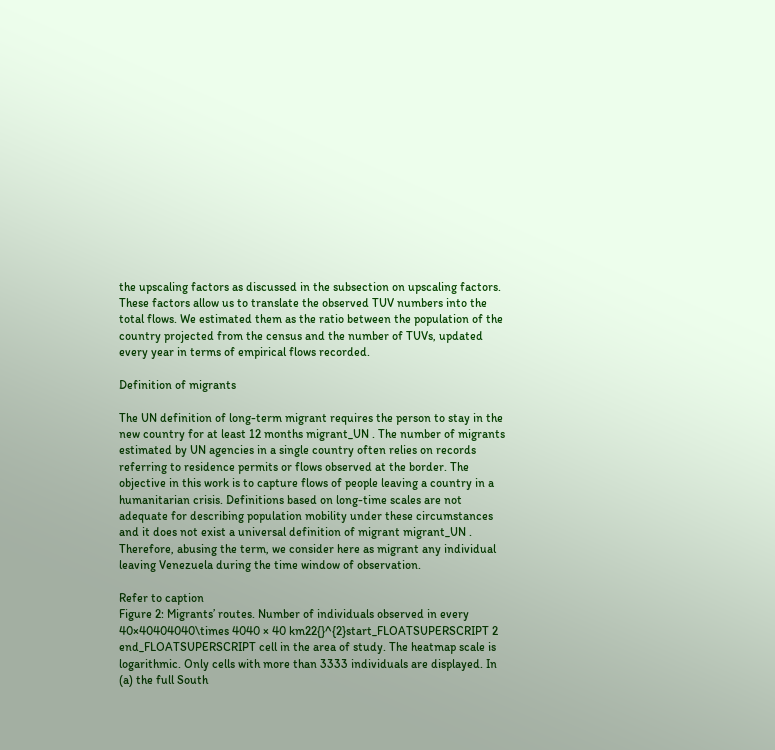the upscaling factors as discussed in the subsection on upscaling factors. These factors allow us to translate the observed TUV numbers into the total flows. We estimated them as the ratio between the population of the country projected from the census and the number of TUVs, updated every year in terms of empirical flows recorded.

Definition of migrants

The UN definition of long-term migrant requires the person to stay in the new country for at least 12 months migrant_UN . The number of migrants estimated by UN agencies in a single country often relies on records referring to residence permits or flows observed at the border. The objective in this work is to capture flows of people leaving a country in a humanitarian crisis. Definitions based on long-time scales are not adequate for describing population mobility under these circumstances and it does not exist a universal definition of migrant migrant_UN . Therefore, abusing the term, we consider here as migrant any individual leaving Venezuela during the time window of observation.

Refer to caption
Figure 2: Migrants’ routes. Number of individuals observed in every 40×40404040\times 4040 × 40 km22{}^{2}start_FLOATSUPERSCRIPT 2 end_FLOATSUPERSCRIPT cell in the area of study. The heatmap scale is logarithmic. Only cells with more than 3333 individuals are displayed. In (a) the full South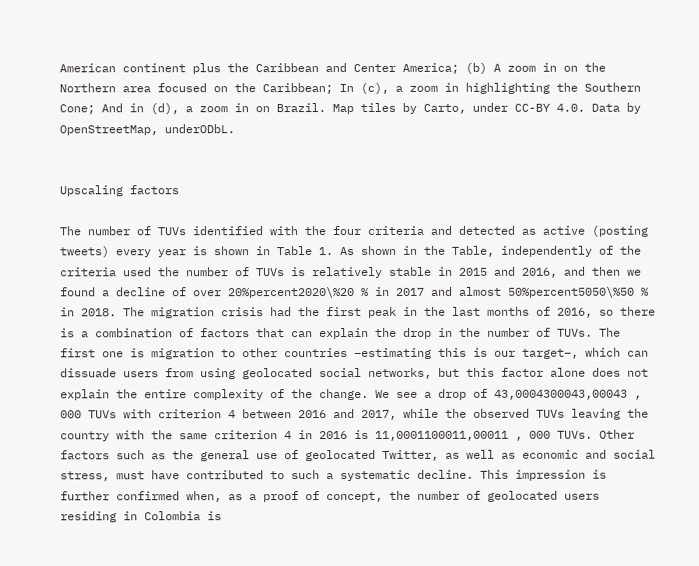American continent plus the Caribbean and Center America; (b) A zoom in on the Northern area focused on the Caribbean; In (c), a zoom in highlighting the Southern Cone; And in (d), a zoom in on Brazil. Map tiles by Carto, under CC-BY 4.0. Data by OpenStreetMap, underODbL.


Upscaling factors

The number of TUVs identified with the four criteria and detected as active (posting tweets) every year is shown in Table 1. As shown in the Table, independently of the criteria used the number of TUVs is relatively stable in 2015 and 2016, and then we found a decline of over 20%percent2020\%20 % in 2017 and almost 50%percent5050\%50 % in 2018. The migration crisis had the first peak in the last months of 2016, so there is a combination of factors that can explain the drop in the number of TUVs. The first one is migration to other countries –estimating this is our target–, which can dissuade users from using geolocated social networks, but this factor alone does not explain the entire complexity of the change. We see a drop of 43,0004300043,00043 , 000 TUVs with criterion 4 between 2016 and 2017, while the observed TUVs leaving the country with the same criterion 4 in 2016 is 11,0001100011,00011 , 000 TUVs. Other factors such as the general use of geolocated Twitter, as well as economic and social stress, must have contributed to such a systematic decline. This impression is further confirmed when, as a proof of concept, the number of geolocated users residing in Colombia is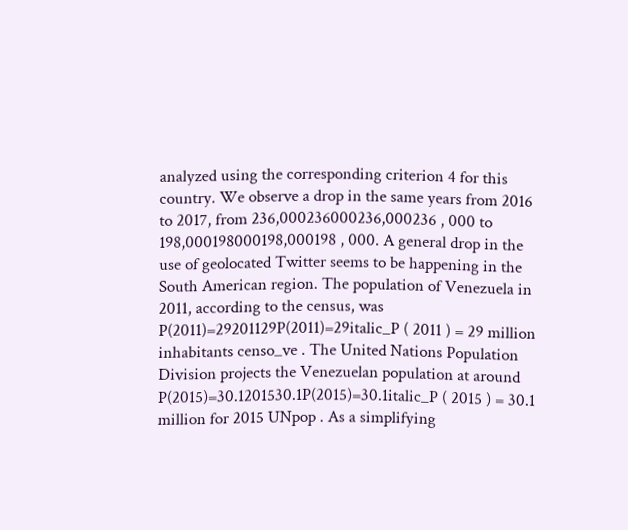analyzed using the corresponding criterion 4 for this country. We observe a drop in the same years from 2016 to 2017, from 236,000236000236,000236 , 000 to 198,000198000198,000198 , 000. A general drop in the use of geolocated Twitter seems to be happening in the South American region. The population of Venezuela in 2011, according to the census, was P(2011)=29201129P(2011)=29italic_P ( 2011 ) = 29 million inhabitants censo_ve . The United Nations Population Division projects the Venezuelan population at around P(2015)=30.1201530.1P(2015)=30.1italic_P ( 2015 ) = 30.1 million for 2015 UNpop . As a simplifying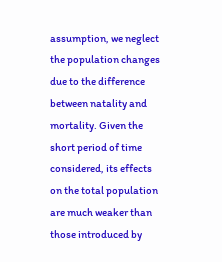assumption, we neglect the population changes due to the difference between natality and mortality. Given the short period of time considered, its effects on the total population are much weaker than those introduced by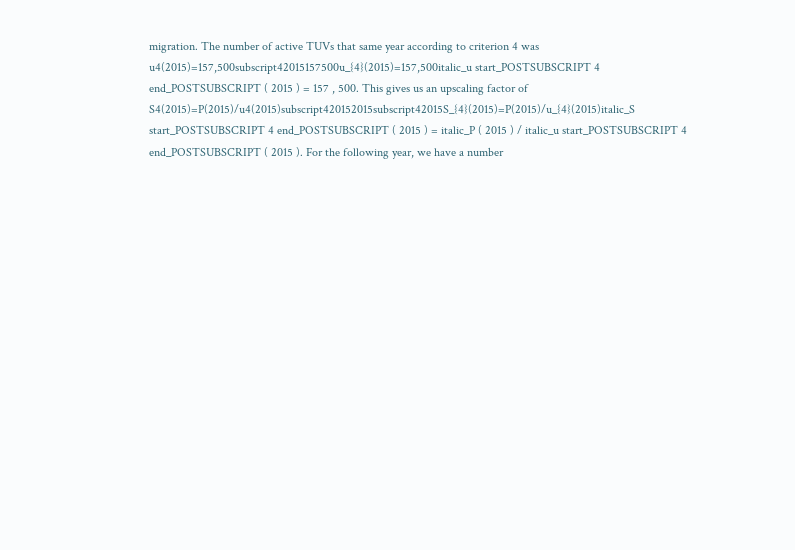migration. The number of active TUVs that same year according to criterion 4 was u4(2015)=157,500subscript42015157500u_{4}(2015)=157,500italic_u start_POSTSUBSCRIPT 4 end_POSTSUBSCRIPT ( 2015 ) = 157 , 500. This gives us an upscaling factor of S4(2015)=P(2015)/u4(2015)subscript420152015subscript42015S_{4}(2015)=P(2015)/u_{4}(2015)italic_S start_POSTSUBSCRIPT 4 end_POSTSUBSCRIPT ( 2015 ) = italic_P ( 2015 ) / italic_u start_POSTSUBSCRIPT 4 end_POSTSUBSCRIPT ( 2015 ). For the following year, we have a number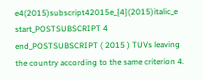e4(2015)subscript42015e_{4}(2015)italic_e start_POSTSUBSCRIPT 4 end_POSTSUBSCRIPT ( 2015 ) TUVs leaving the country according to the same criterion 4.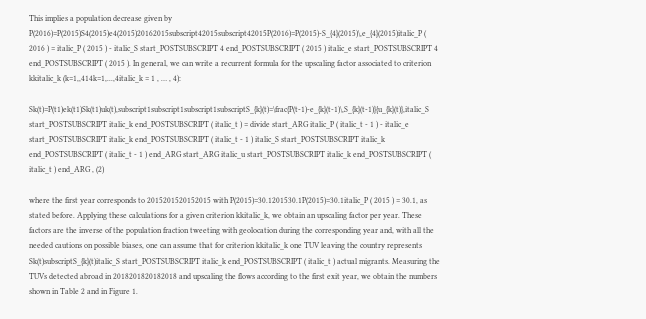This implies a population decrease given by P(2016)=P(2015)S4(2015)e4(2015)20162015subscript42015subscript42015P(2016)=P(2015)-S_{4}(2015)\,e_{4}(2015)italic_P ( 2016 ) = italic_P ( 2015 ) - italic_S start_POSTSUBSCRIPT 4 end_POSTSUBSCRIPT ( 2015 ) italic_e start_POSTSUBSCRIPT 4 end_POSTSUBSCRIPT ( 2015 ). In general, we can write a recurrent formula for the upscaling factor associated to criterion kkitalic_k (k=1,,414k=1,...,4italic_k = 1 , … , 4):

Sk(t)=P(t1)ek(t1)Sk(t1)uk(t),subscript1subscript1subscript1subscriptS_{k}(t)=\frac{P(t-1)-e_{k}(t-1)\,S_{k}(t-1)}{u_{k}(t)},italic_S start_POSTSUBSCRIPT italic_k end_POSTSUBSCRIPT ( italic_t ) = divide start_ARG italic_P ( italic_t - 1 ) - italic_e start_POSTSUBSCRIPT italic_k end_POSTSUBSCRIPT ( italic_t - 1 ) italic_S start_POSTSUBSCRIPT italic_k end_POSTSUBSCRIPT ( italic_t - 1 ) end_ARG start_ARG italic_u start_POSTSUBSCRIPT italic_k end_POSTSUBSCRIPT ( italic_t ) end_ARG , (2)

where the first year corresponds to 2015201520152015 with P(2015)=30.1201530.1P(2015)=30.1italic_P ( 2015 ) = 30.1, as stated before. Applying these calculations for a given criterion kkitalic_k, we obtain an upscaling factor per year. These factors are the inverse of the population fraction tweeting with geolocation during the corresponding year and, with all the needed cautions on possible biases, one can assume that for criterion kkitalic_k one TUV leaving the country represents Sk(t)subscriptS_{k}(t)italic_S start_POSTSUBSCRIPT italic_k end_POSTSUBSCRIPT ( italic_t ) actual migrants. Measuring the TUVs detected abroad in 2018201820182018 and upscaling the flows according to the first exit year, we obtain the numbers shown in Table 2 and in Figure 1.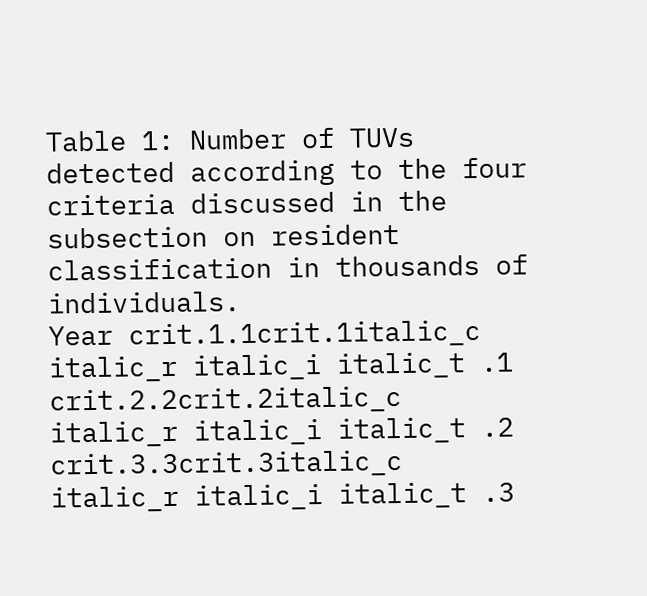Table 1: Number of TUVs detected according to the four criteria discussed in the subsection on resident classification in thousands of individuals.
Year crit.1.1crit.1italic_c italic_r italic_i italic_t .1 crit.2.2crit.2italic_c italic_r italic_i italic_t .2 crit.3.3crit.3italic_c italic_r italic_i italic_t .3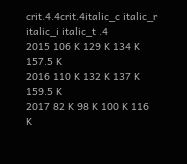crit.4.4crit.4italic_c italic_r italic_i italic_t .4
2015 106 K 129 K 134 K 157.5 K
2016 110 K 132 K 137 K 159.5 K
2017 82 K 98 K 100 K 116 K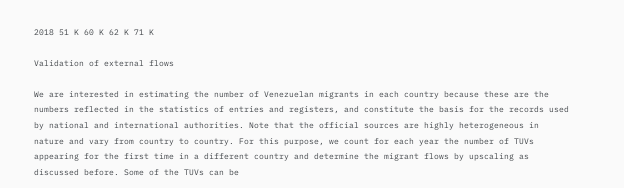2018 51 K 60 K 62 K 71 K

Validation of external flows

We are interested in estimating the number of Venezuelan migrants in each country because these are the numbers reflected in the statistics of entries and registers, and constitute the basis for the records used by national and international authorities. Note that the official sources are highly heterogeneous in nature and vary from country to country. For this purpose, we count for each year the number of TUVs appearing for the first time in a different country and determine the migrant flows by upscaling as discussed before. Some of the TUVs can be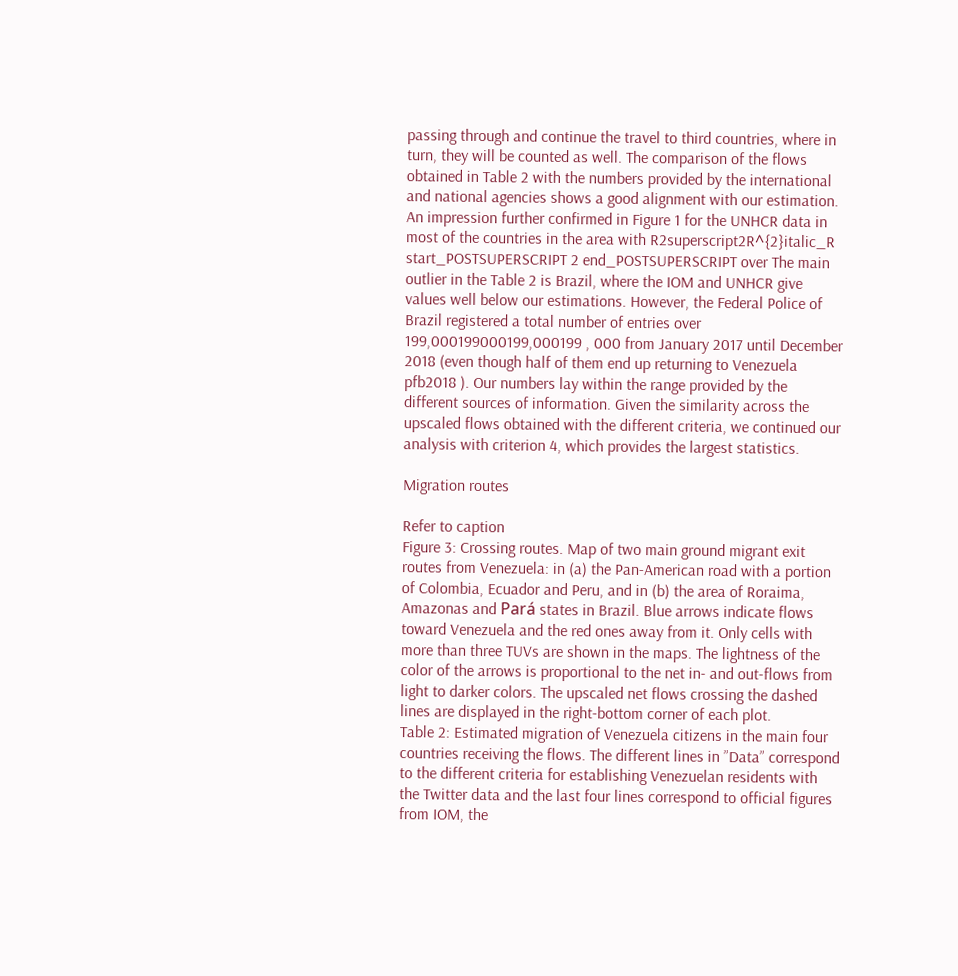passing through and continue the travel to third countries, where in turn, they will be counted as well. The comparison of the flows obtained in Table 2 with the numbers provided by the international and national agencies shows a good alignment with our estimation. An impression further confirmed in Figure 1 for the UNHCR data in most of the countries in the area with R2superscript2R^{2}italic_R start_POSTSUPERSCRIPT 2 end_POSTSUPERSCRIPT over The main outlier in the Table 2 is Brazil, where the IOM and UNHCR give values well below our estimations. However, the Federal Police of Brazil registered a total number of entries over 199,000199000199,000199 , 000 from January 2017 until December 2018 (even though half of them end up returning to Venezuela pfb2018 ). Our numbers lay within the range provided by the different sources of information. Given the similarity across the upscaled flows obtained with the different criteria, we continued our analysis with criterion 4, which provides the largest statistics.

Migration routes

Refer to caption
Figure 3: Crossing routes. Map of two main ground migrant exit routes from Venezuela: in (a) the Pan-American road with a portion of Colombia, Ecuador and Peru, and in (b) the area of Roraima, Amazonas and Pará states in Brazil. Blue arrows indicate flows toward Venezuela and the red ones away from it. Only cells with more than three TUVs are shown in the maps. The lightness of the color of the arrows is proportional to the net in- and out-flows from light to darker colors. The upscaled net flows crossing the dashed lines are displayed in the right-bottom corner of each plot.
Table 2: Estimated migration of Venezuela citizens in the main four countries receiving the flows. The different lines in ”Data” correspond to the different criteria for establishing Venezuelan residents with the Twitter data and the last four lines correspond to official figures from IOM, the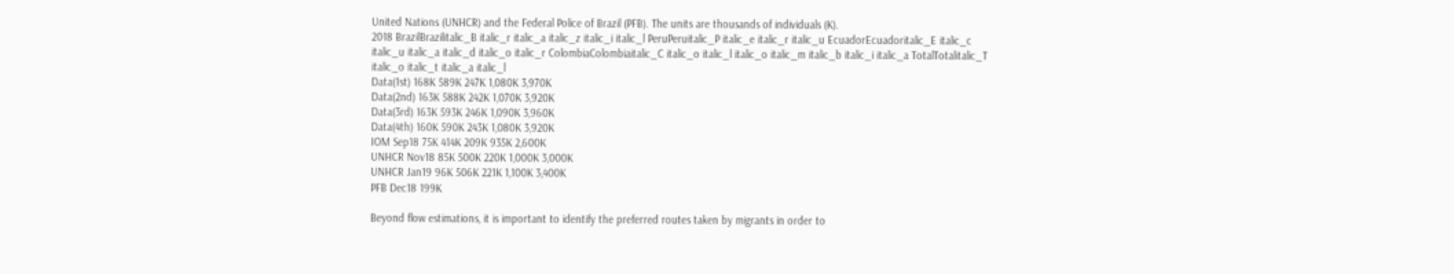United Nations (UNHCR) and the Federal Police of Brazil (PFB). The units are thousands of individuals (K).
2018 BrazilBrazilitalic_B italic_r italic_a italic_z italic_i italic_l PeruPeruitalic_P italic_e italic_r italic_u EcuadorEcuadoritalic_E italic_c italic_u italic_a italic_d italic_o italic_r ColombiaColombiaitalic_C italic_o italic_l italic_o italic_m italic_b italic_i italic_a TotalTotalitalic_T italic_o italic_t italic_a italic_l
Data(1st) 168K 589K 247K 1,080K 3,970K
Data(2nd) 163K 588K 242K 1,070K 3,920K
Data(3rd) 163K 593K 246K 1,090K 3,960K
Data(4th) 160K 590K 243K 1,080K 3,920K
IOM Sep18 75K 414K 209K 935K 2,600K
UNHCR Nov18 85K 500K 220K 1,000K 3,000K
UNHCR Jan19 96K 506K 221K 1,100K 3,400K
PFB Dec18 199K

Beyond flow estimations, it is important to identify the preferred routes taken by migrants in order to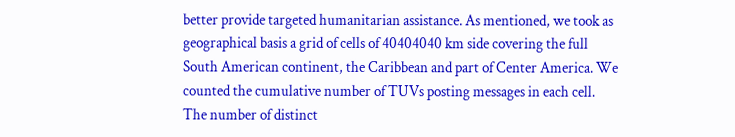better provide targeted humanitarian assistance. As mentioned, we took as geographical basis a grid of cells of 40404040 km side covering the full South American continent, the Caribbean and part of Center America. We counted the cumulative number of TUVs posting messages in each cell. The number of distinct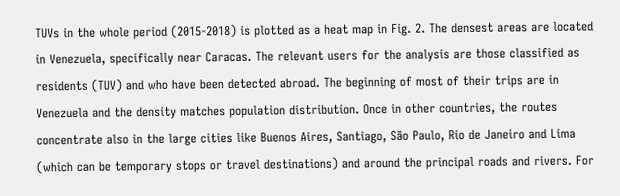TUVs in the whole period (2015-2018) is plotted as a heat map in Fig. 2. The densest areas are located in Venezuela, specifically near Caracas. The relevant users for the analysis are those classified as residents (TUV) and who have been detected abroad. The beginning of most of their trips are in Venezuela and the density matches population distribution. Once in other countries, the routes concentrate also in the large cities like Buenos Aires, Santiago, São Paulo, Rio de Janeiro and Lima (which can be temporary stops or travel destinations) and around the principal roads and rivers. For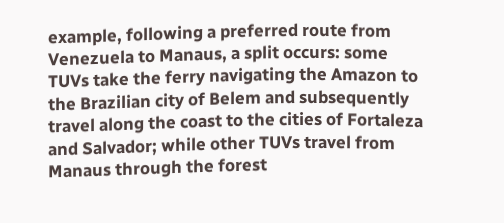example, following a preferred route from Venezuela to Manaus, a split occurs: some TUVs take the ferry navigating the Amazon to the Brazilian city of Belem and subsequently travel along the coast to the cities of Fortaleza and Salvador; while other TUVs travel from Manaus through the forest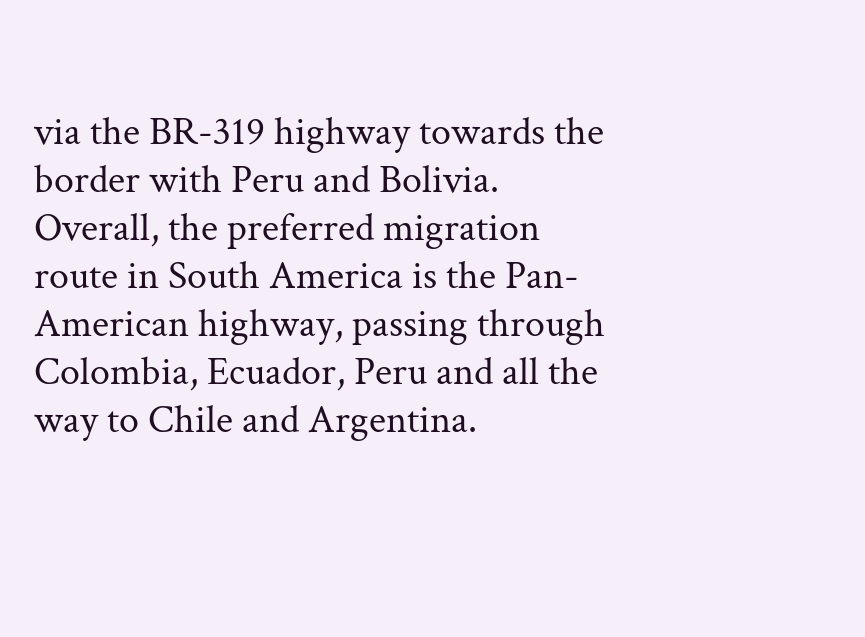via the BR-319 highway towards the border with Peru and Bolivia. Overall, the preferred migration route in South America is the Pan-American highway, passing through Colombia, Ecuador, Peru and all the way to Chile and Argentina.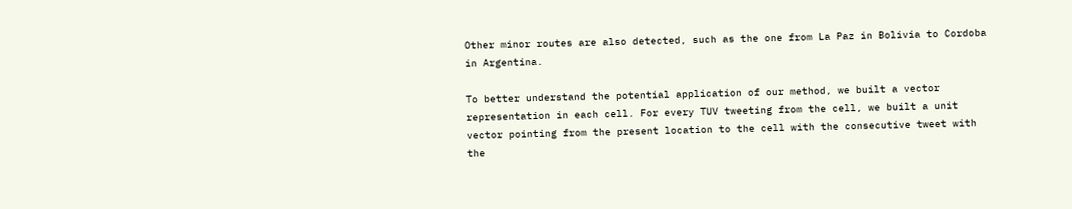Other minor routes are also detected, such as the one from La Paz in Bolivia to Cordoba in Argentina.

To better understand the potential application of our method, we built a vector representation in each cell. For every TUV tweeting from the cell, we built a unit vector pointing from the present location to the cell with the consecutive tweet with the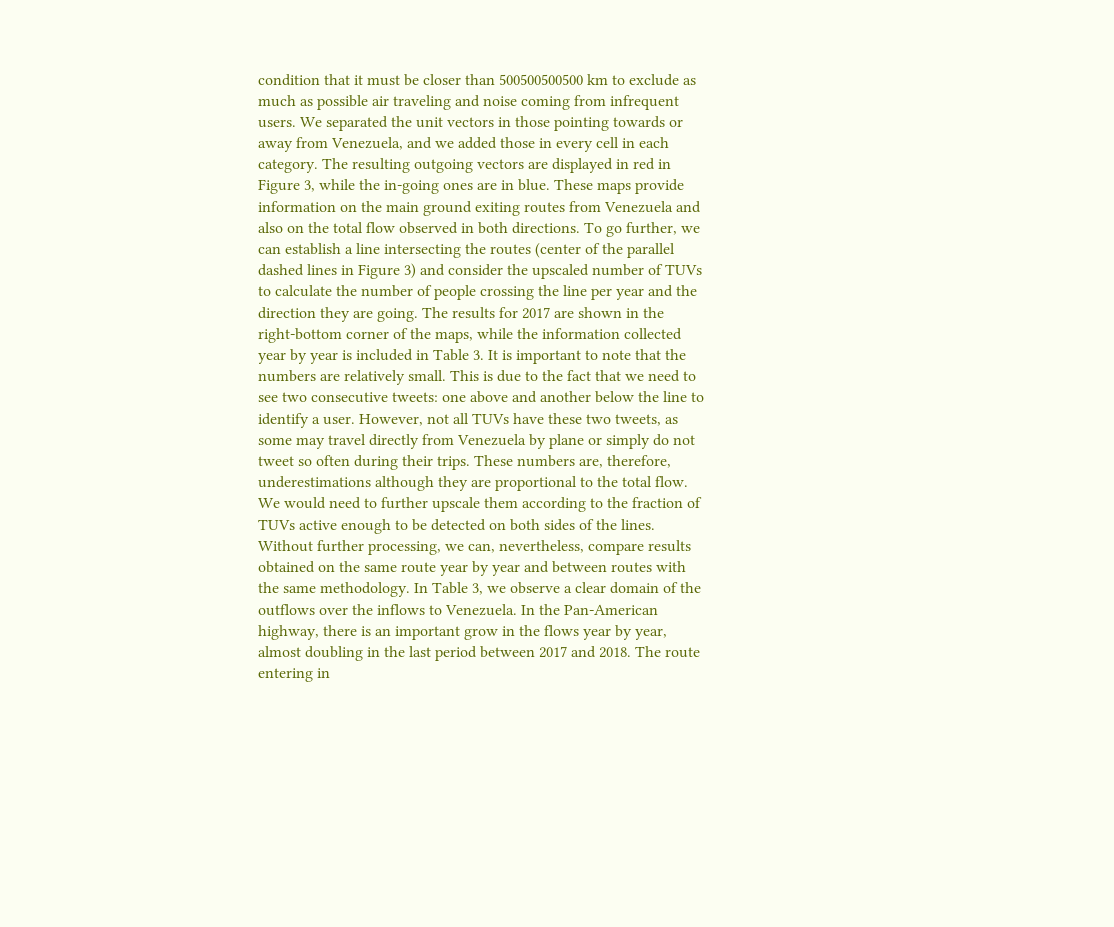condition that it must be closer than 500500500500 km to exclude as much as possible air traveling and noise coming from infrequent users. We separated the unit vectors in those pointing towards or away from Venezuela, and we added those in every cell in each category. The resulting outgoing vectors are displayed in red in Figure 3, while the in-going ones are in blue. These maps provide information on the main ground exiting routes from Venezuela and also on the total flow observed in both directions. To go further, we can establish a line intersecting the routes (center of the parallel dashed lines in Figure 3) and consider the upscaled number of TUVs to calculate the number of people crossing the line per year and the direction they are going. The results for 2017 are shown in the right-bottom corner of the maps, while the information collected year by year is included in Table 3. It is important to note that the numbers are relatively small. This is due to the fact that we need to see two consecutive tweets: one above and another below the line to identify a user. However, not all TUVs have these two tweets, as some may travel directly from Venezuela by plane or simply do not tweet so often during their trips. These numbers are, therefore, underestimations although they are proportional to the total flow. We would need to further upscale them according to the fraction of TUVs active enough to be detected on both sides of the lines. Without further processing, we can, nevertheless, compare results obtained on the same route year by year and between routes with the same methodology. In Table 3, we observe a clear domain of the outflows over the inflows to Venezuela. In the Pan-American highway, there is an important grow in the flows year by year, almost doubling in the last period between 2017 and 2018. The route entering in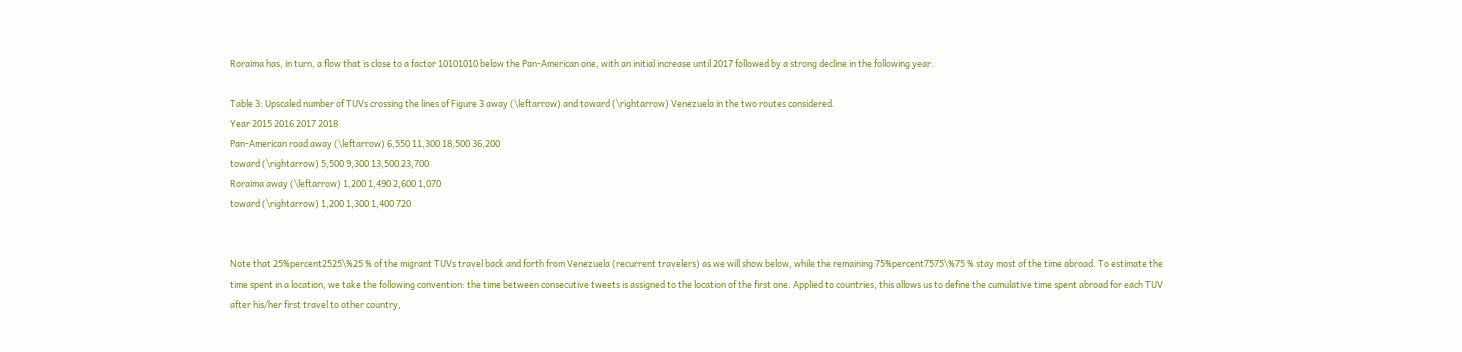Roraima has, in turn, a flow that is close to a factor 10101010 below the Pan-American one, with an initial increase until 2017 followed by a strong decline in the following year.

Table 3: Upscaled number of TUVs crossing the lines of Figure 3 away (\leftarrow) and toward (\rightarrow) Venezuela in the two routes considered.
Year 2015 2016 2017 2018
Pan-American road away (\leftarrow) 6,550 11,300 18,500 36,200
toward (\rightarrow) 5,500 9,300 13,500 23,700
Roraima away (\leftarrow) 1,200 1,490 2,600 1,070
toward (\rightarrow) 1,200 1,300 1,400 720


Note that 25%percent2525\%25 % of the migrant TUVs travel back and forth from Venezuela (recurrent travelers) as we will show below, while the remaining 75%percent7575\%75 % stay most of the time abroad. To estimate the time spent in a location, we take the following convention: the time between consecutive tweets is assigned to the location of the first one. Applied to countries, this allows us to define the cumulative time spent abroad for each TUV after his/her first travel to other country,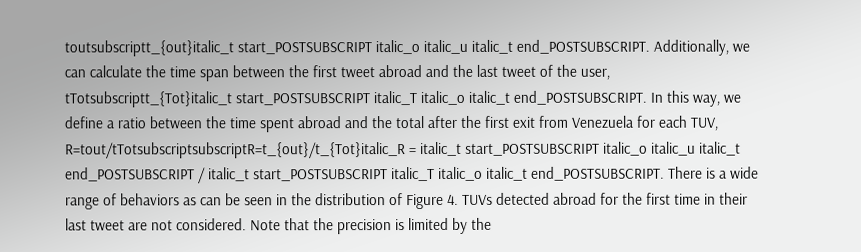toutsubscriptt_{out}italic_t start_POSTSUBSCRIPT italic_o italic_u italic_t end_POSTSUBSCRIPT. Additionally, we can calculate the time span between the first tweet abroad and the last tweet of the user, tTotsubscriptt_{Tot}italic_t start_POSTSUBSCRIPT italic_T italic_o italic_t end_POSTSUBSCRIPT. In this way, we define a ratio between the time spent abroad and the total after the first exit from Venezuela for each TUV, R=tout/tTotsubscriptsubscriptR=t_{out}/t_{Tot}italic_R = italic_t start_POSTSUBSCRIPT italic_o italic_u italic_t end_POSTSUBSCRIPT / italic_t start_POSTSUBSCRIPT italic_T italic_o italic_t end_POSTSUBSCRIPT. There is a wide range of behaviors as can be seen in the distribution of Figure 4. TUVs detected abroad for the first time in their last tweet are not considered. Note that the precision is limited by the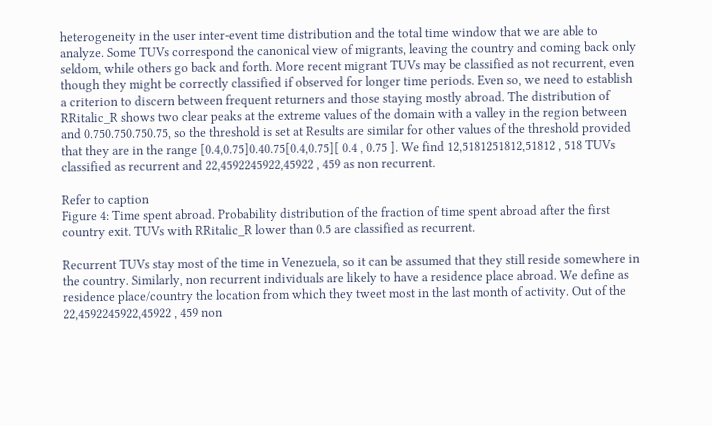heterogeneity in the user inter-event time distribution and the total time window that we are able to analyze. Some TUVs correspond the canonical view of migrants, leaving the country and coming back only seldom, while others go back and forth. More recent migrant TUVs may be classified as not recurrent, even though they might be correctly classified if observed for longer time periods. Even so, we need to establish a criterion to discern between frequent returners and those staying mostly abroad. The distribution of RRitalic_R shows two clear peaks at the extreme values of the domain with a valley in the region between and 0.750.750.750.75, so the threshold is set at Results are similar for other values of the threshold provided that they are in the range [0.4,0.75]0.40.75[0.4,0.75][ 0.4 , 0.75 ]. We find 12,5181251812,51812 , 518 TUVs classified as recurrent and 22,4592245922,45922 , 459 as non recurrent.

Refer to caption
Figure 4: Time spent abroad. Probability distribution of the fraction of time spent abroad after the first country exit. TUVs with RRitalic_R lower than 0.5 are classified as recurrent.

Recurrent TUVs stay most of the time in Venezuela, so it can be assumed that they still reside somewhere in the country. Similarly, non recurrent individuals are likely to have a residence place abroad. We define as residence place/country the location from which they tweet most in the last month of activity. Out of the 22,4592245922,45922 , 459 non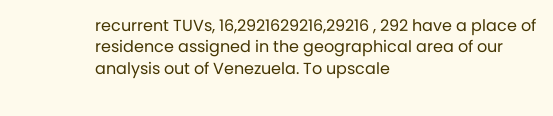recurrent TUVs, 16,2921629216,29216 , 292 have a place of residence assigned in the geographical area of our analysis out of Venezuela. To upscale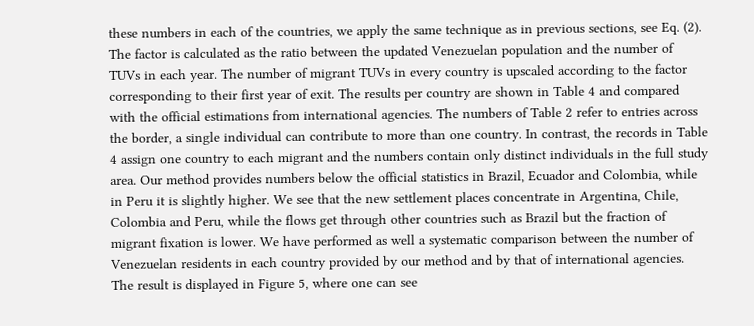these numbers in each of the countries, we apply the same technique as in previous sections, see Eq. (2). The factor is calculated as the ratio between the updated Venezuelan population and the number of TUVs in each year. The number of migrant TUVs in every country is upscaled according to the factor corresponding to their first year of exit. The results per country are shown in Table 4 and compared with the official estimations from international agencies. The numbers of Table 2 refer to entries across the border, a single individual can contribute to more than one country. In contrast, the records in Table 4 assign one country to each migrant and the numbers contain only distinct individuals in the full study area. Our method provides numbers below the official statistics in Brazil, Ecuador and Colombia, while in Peru it is slightly higher. We see that the new settlement places concentrate in Argentina, Chile, Colombia and Peru, while the flows get through other countries such as Brazil but the fraction of migrant fixation is lower. We have performed as well a systematic comparison between the number of Venezuelan residents in each country provided by our method and by that of international agencies. The result is displayed in Figure 5, where one can see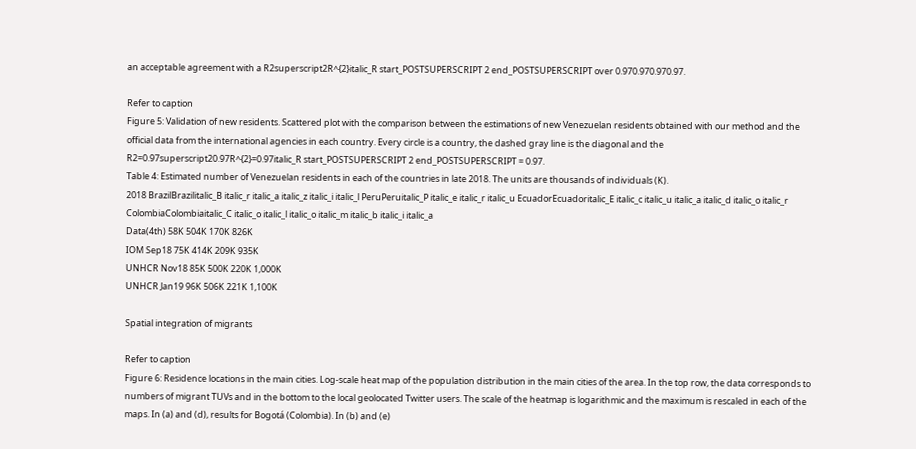an acceptable agreement with a R2superscript2R^{2}italic_R start_POSTSUPERSCRIPT 2 end_POSTSUPERSCRIPT over 0.970.970.970.97.

Refer to caption
Figure 5: Validation of new residents. Scattered plot with the comparison between the estimations of new Venezuelan residents obtained with our method and the official data from the international agencies in each country. Every circle is a country, the dashed gray line is the diagonal and the R2=0.97superscript20.97R^{2}=0.97italic_R start_POSTSUPERSCRIPT 2 end_POSTSUPERSCRIPT = 0.97.
Table 4: Estimated number of Venezuelan residents in each of the countries in late 2018. The units are thousands of individuals (K).
2018 BrazilBrazilitalic_B italic_r italic_a italic_z italic_i italic_l PeruPeruitalic_P italic_e italic_r italic_u EcuadorEcuadoritalic_E italic_c italic_u italic_a italic_d italic_o italic_r ColombiaColombiaitalic_C italic_o italic_l italic_o italic_m italic_b italic_i italic_a
Data(4th) 58K 504K 170K 826K
IOM Sep18 75K 414K 209K 935K
UNHCR Nov18 85K 500K 220K 1,000K
UNHCR Jan19 96K 506K 221K 1,100K

Spatial integration of migrants

Refer to caption
Figure 6: Residence locations in the main cities. Log-scale heat map of the population distribution in the main cities of the area. In the top row, the data corresponds to numbers of migrant TUVs and in the bottom to the local geolocated Twitter users. The scale of the heatmap is logarithmic and the maximum is rescaled in each of the maps. In (a) and (d), results for Bogotá (Colombia). In (b) and (e)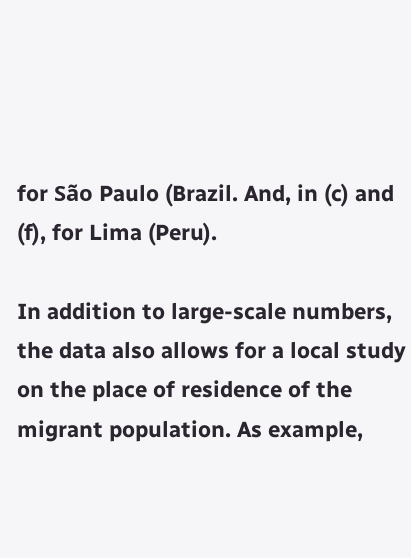for São Paulo (Brazil. And, in (c) and (f), for Lima (Peru).

In addition to large-scale numbers, the data also allows for a local study on the place of residence of the migrant population. As example,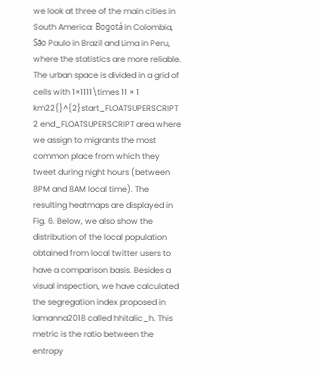we look at three of the main cities in South America: Bogotá in Colombia, São Paulo in Brazil and Lima in Peru, where the statistics are more reliable. The urban space is divided in a grid of cells with 1×1111\times 11 × 1 km22{}^{2}start_FLOATSUPERSCRIPT 2 end_FLOATSUPERSCRIPT area where we assign to migrants the most common place from which they tweet during night hours (between 8PM and 8AM local time). The resulting heatmaps are displayed in Fig. 6. Below, we also show the distribution of the local population obtained from local twitter users to have a comparison basis. Besides a visual inspection, we have calculated the segregation index proposed in lamanna2018 called hhitalic_h. This metric is the ratio between the entropy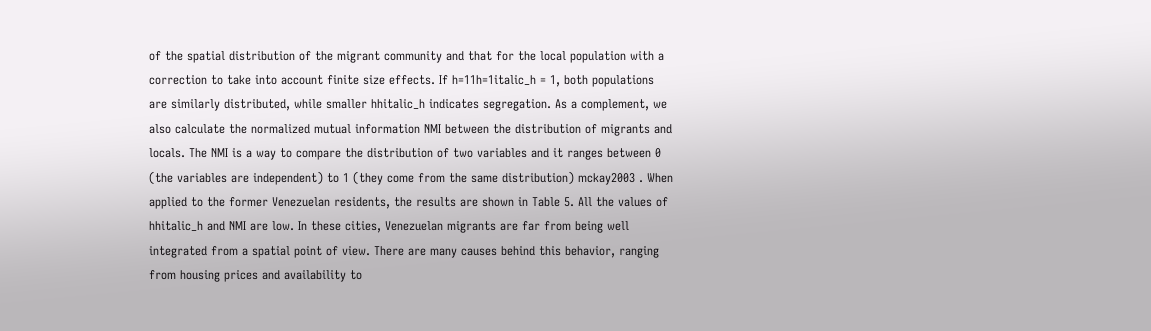of the spatial distribution of the migrant community and that for the local population with a correction to take into account finite size effects. If h=11h=1italic_h = 1, both populations are similarly distributed, while smaller hhitalic_h indicates segregation. As a complement, we also calculate the normalized mutual information NMI between the distribution of migrants and locals. The NMI is a way to compare the distribution of two variables and it ranges between 0 (the variables are independent) to 1 (they come from the same distribution) mckay2003 . When applied to the former Venezuelan residents, the results are shown in Table 5. All the values of hhitalic_h and NMI are low. In these cities, Venezuelan migrants are far from being well integrated from a spatial point of view. There are many causes behind this behavior, ranging from housing prices and availability to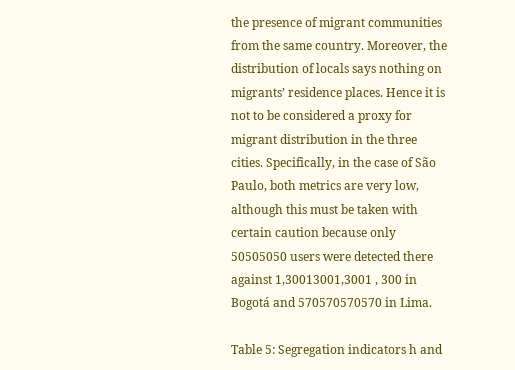the presence of migrant communities from the same country. Moreover, the distribution of locals says nothing on migrants’ residence places. Hence it is not to be considered a proxy for migrant distribution in the three cities. Specifically, in the case of São Paulo, both metrics are very low, although this must be taken with certain caution because only 50505050 users were detected there against 1,30013001,3001 , 300 in Bogotá and 570570570570 in Lima.

Table 5: Segregation indicators h and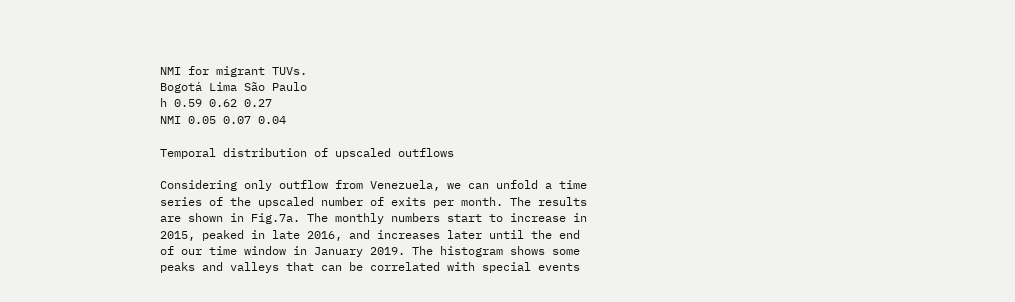NMI for migrant TUVs.
Bogotá Lima São Paulo
h 0.59 0.62 0.27
NMI 0.05 0.07 0.04

Temporal distribution of upscaled outflows

Considering only outflow from Venezuela, we can unfold a time series of the upscaled number of exits per month. The results are shown in Fig.7a. The monthly numbers start to increase in 2015, peaked in late 2016, and increases later until the end of our time window in January 2019. The histogram shows some peaks and valleys that can be correlated with special events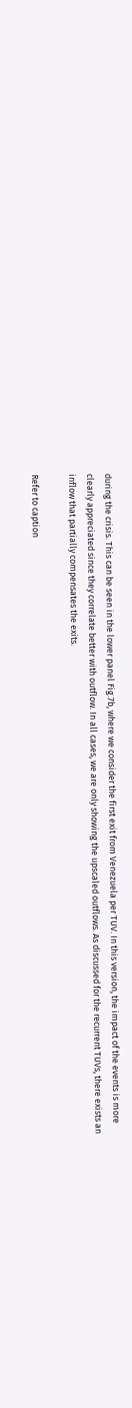during the crisis. This can be seen in the lower panel Fig.7b, where we consider the first exit from Venezuela per TUV. In this version, the impact of the events is more clearly appreciated since they correlate better with outflow. In all cases, we are only showing the upscaled outflows. As discussed for the recurrent TUVs, there exists an inflow that partially compensates the exits.

Refer to caption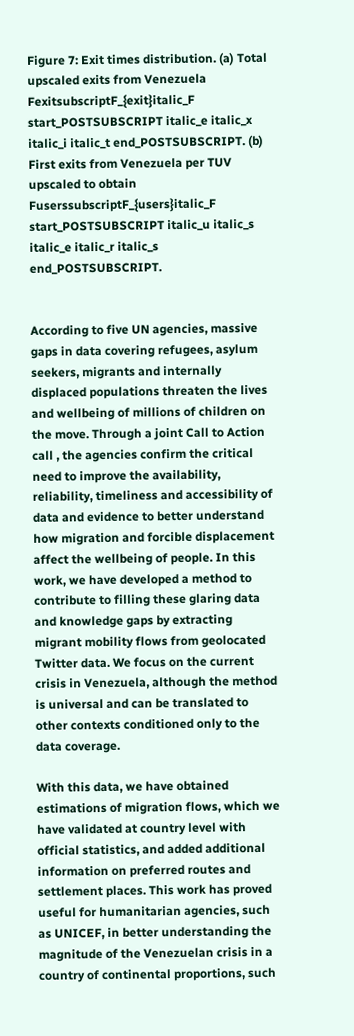Figure 7: Exit times distribution. (a) Total upscaled exits from Venezuela FexitsubscriptF_{exit}italic_F start_POSTSUBSCRIPT italic_e italic_x italic_i italic_t end_POSTSUBSCRIPT. (b) First exits from Venezuela per TUV upscaled to obtain FuserssubscriptF_{users}italic_F start_POSTSUBSCRIPT italic_u italic_s italic_e italic_r italic_s end_POSTSUBSCRIPT.


According to five UN agencies, massive gaps in data covering refugees, asylum seekers, migrants and internally displaced populations threaten the lives and wellbeing of millions of children on the move. Through a joint Call to Action call , the agencies confirm the critical need to improve the availability, reliability, timeliness and accessibility of data and evidence to better understand how migration and forcible displacement affect the wellbeing of people. In this work, we have developed a method to contribute to filling these glaring data and knowledge gaps by extracting migrant mobility flows from geolocated Twitter data. We focus on the current crisis in Venezuela, although the method is universal and can be translated to other contexts conditioned only to the data coverage.

With this data, we have obtained estimations of migration flows, which we have validated at country level with official statistics, and added additional information on preferred routes and settlement places. This work has proved useful for humanitarian agencies, such as UNICEF, in better understanding the magnitude of the Venezuelan crisis in a country of continental proportions, such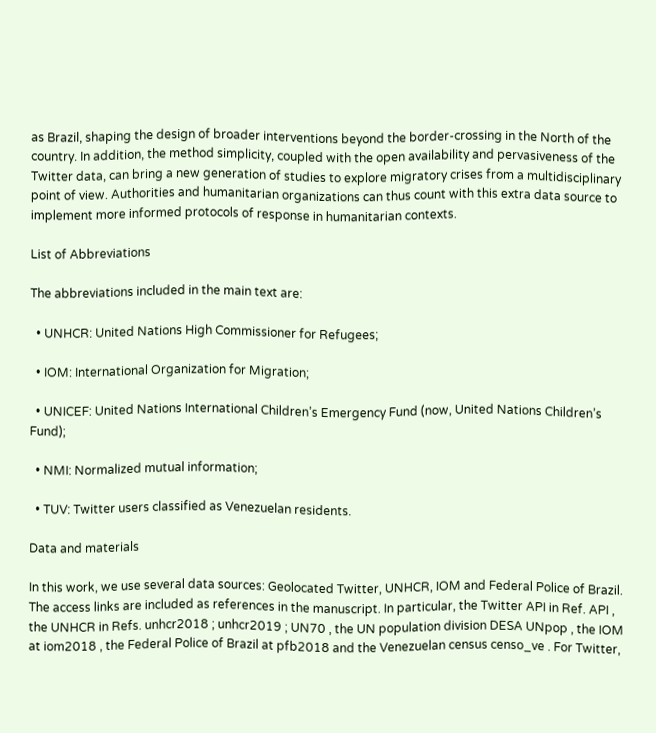as Brazil, shaping the design of broader interventions beyond the border-crossing in the North of the country. In addition, the method simplicity, coupled with the open availability and pervasiveness of the Twitter data, can bring a new generation of studies to explore migratory crises from a multidisciplinary point of view. Authorities and humanitarian organizations can thus count with this extra data source to implement more informed protocols of response in humanitarian contexts.

List of Abbreviations

The abbreviations included in the main text are:

  • UNHCR: United Nations High Commissioner for Refugees;

  • IOM: International Organization for Migration;

  • UNICEF: United Nations International Children’s Emergency Fund (now, United Nations Children’s Fund);

  • NMI: Normalized mutual information;

  • TUV: Twitter users classified as Venezuelan residents.

Data and materials

In this work, we use several data sources: Geolocated Twitter, UNHCR, IOM and Federal Police of Brazil. The access links are included as references in the manuscript. In particular, the Twitter API in Ref. API , the UNHCR in Refs. unhcr2018 ; unhcr2019 ; UN70 , the UN population division DESA UNpop , the IOM at iom2018 , the Federal Police of Brazil at pfb2018 and the Venezuelan census censo_ve . For Twitter,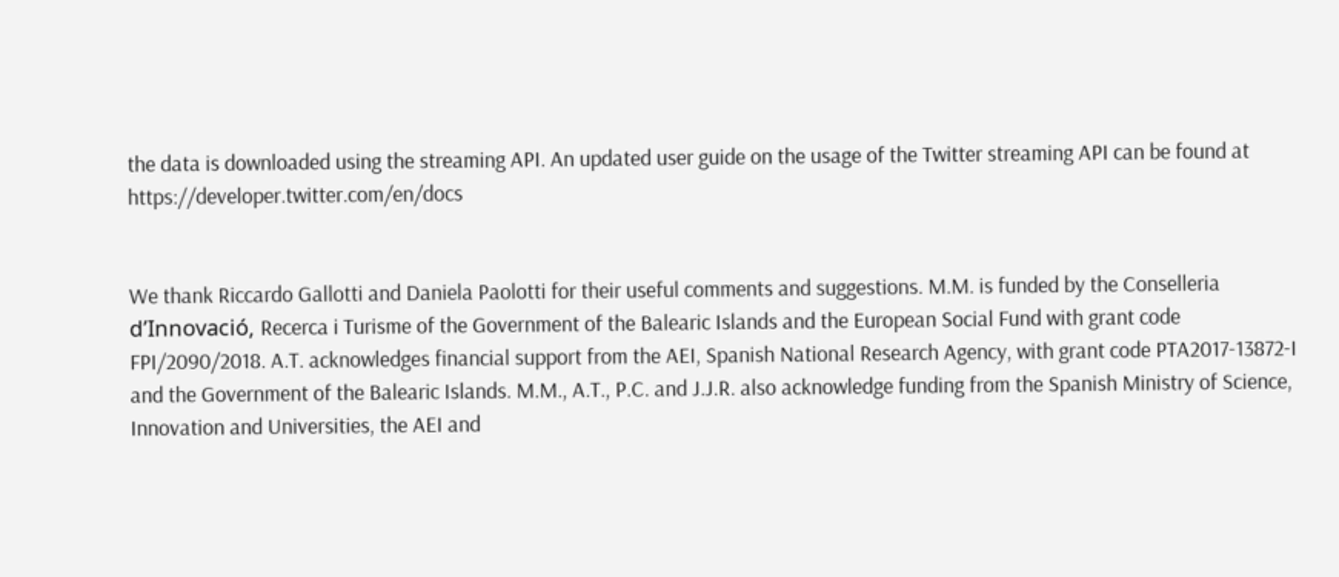the data is downloaded using the streaming API. An updated user guide on the usage of the Twitter streaming API can be found at https://developer.twitter.com/en/docs


We thank Riccardo Gallotti and Daniela Paolotti for their useful comments and suggestions. M.M. is funded by the Conselleria d’Innovació, Recerca i Turisme of the Government of the Balearic Islands and the European Social Fund with grant code FPI/2090/2018. A.T. acknowledges financial support from the AEI, Spanish National Research Agency, with grant code PTA2017-13872-I and the Government of the Balearic Islands. M.M., A.T., P.C. and J.J.R. also acknowledge funding from the Spanish Ministry of Science, Innovation and Universities, the AEI and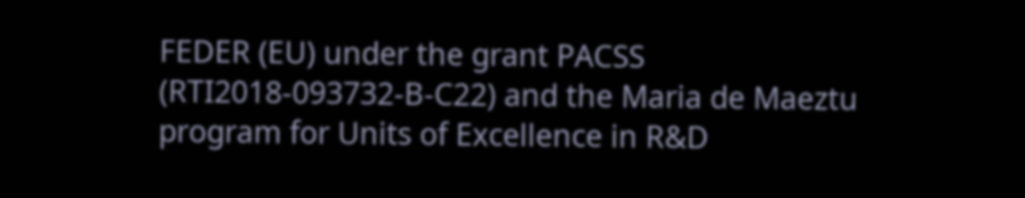FEDER (EU) under the grant PACSS (RTI2018-093732-B-C22) and the Maria de Maeztu program for Units of Excellence in R&D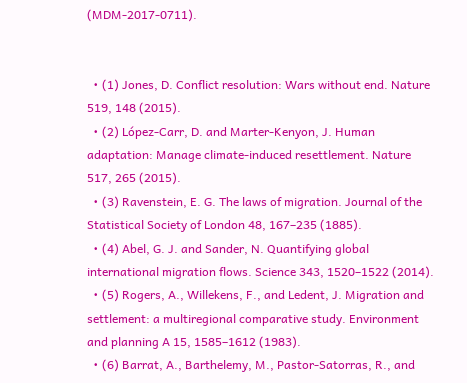(MDM-2017-0711).


  • (1) Jones, D. Conflict resolution: Wars without end. Nature 519, 148 (2015).
  • (2) López-Carr, D. and Marter-Kenyon, J. Human adaptation: Manage climate-induced resettlement. Nature 517, 265 (2015).
  • (3) Ravenstein, E. G. The laws of migration. Journal of the Statistical Society of London 48, 167–235 (1885).
  • (4) Abel, G. J. and Sander, N. Quantifying global international migration flows. Science 343, 1520–1522 (2014).
  • (5) Rogers, A., Willekens, F., and Ledent, J. Migration and settlement: a multiregional comparative study. Environment and planning A 15, 1585–1612 (1983).
  • (6) Barrat, A., Barthelemy, M., Pastor-Satorras, R., and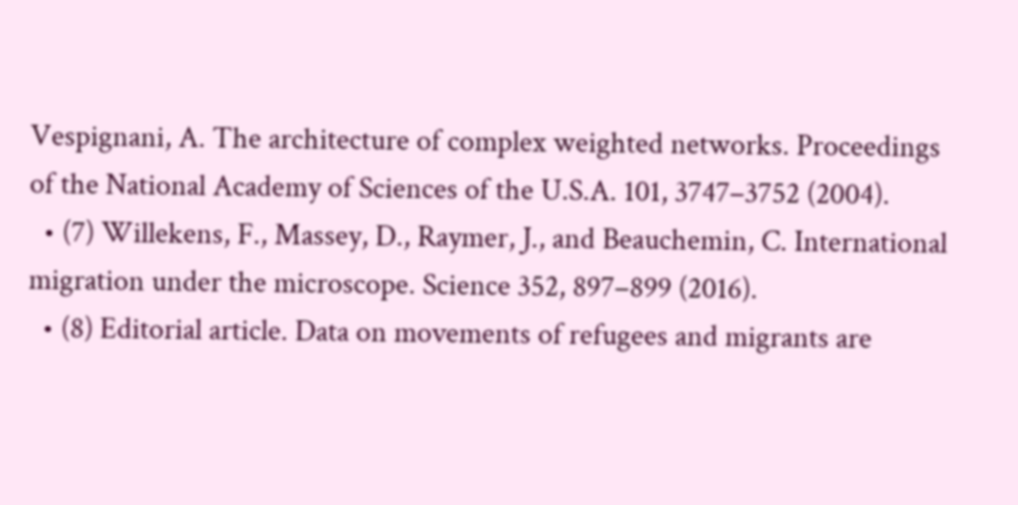Vespignani, A. The architecture of complex weighted networks. Proceedings of the National Academy of Sciences of the U.S.A. 101, 3747–3752 (2004).
  • (7) Willekens, F., Massey, D., Raymer, J., and Beauchemin, C. International migration under the microscope. Science 352, 897–899 (2016).
  • (8) Editorial article. Data on movements of refugees and migrants are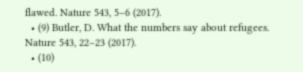flawed. Nature 543, 5–6 (2017).
  • (9) Butler, D. What the numbers say about refugees. Nature 543, 22–23 (2017).
  • (10)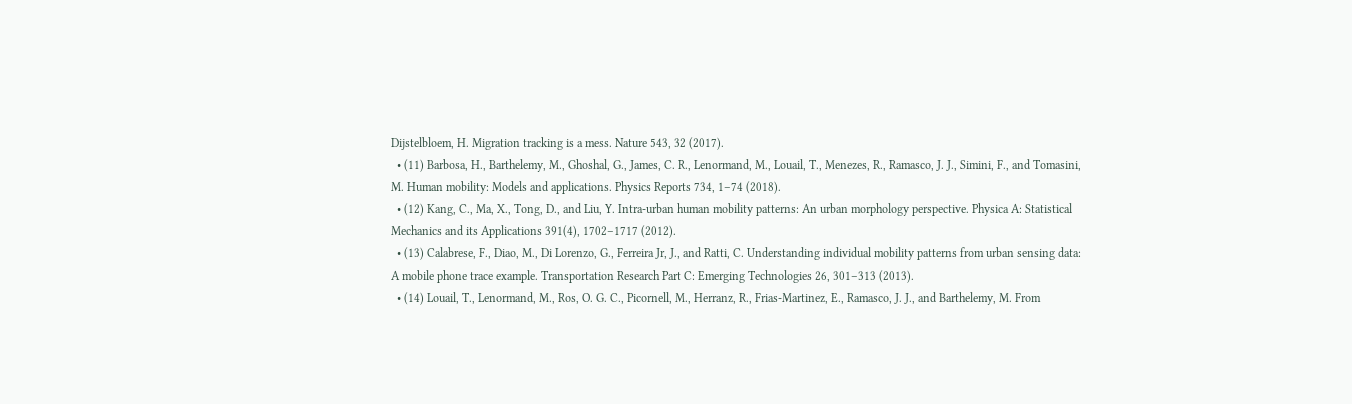Dijstelbloem, H. Migration tracking is a mess. Nature 543, 32 (2017).
  • (11) Barbosa, H., Barthelemy, M., Ghoshal, G., James, C. R., Lenormand, M., Louail, T., Menezes, R., Ramasco, J. J., Simini, F., and Tomasini, M. Human mobility: Models and applications. Physics Reports 734, 1–74 (2018).
  • (12) Kang, C., Ma, X., Tong, D., and Liu, Y. Intra-urban human mobility patterns: An urban morphology perspective. Physica A: Statistical Mechanics and its Applications 391(4), 1702–1717 (2012).
  • (13) Calabrese, F., Diao, M., Di Lorenzo, G., Ferreira Jr, J., and Ratti, C. Understanding individual mobility patterns from urban sensing data: A mobile phone trace example. Transportation Research Part C: Emerging Technologies 26, 301–313 (2013).
  • (14) Louail, T., Lenormand, M., Ros, O. G. C., Picornell, M., Herranz, R., Frias-Martinez, E., Ramasco, J. J., and Barthelemy, M. From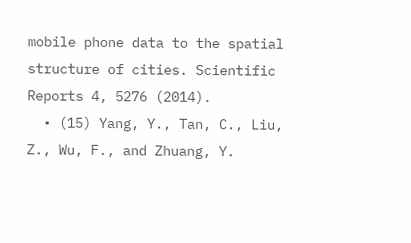mobile phone data to the spatial structure of cities. Scientific Reports 4, 5276 (2014).
  • (15) Yang, Y., Tan, C., Liu, Z., Wu, F., and Zhuang, Y.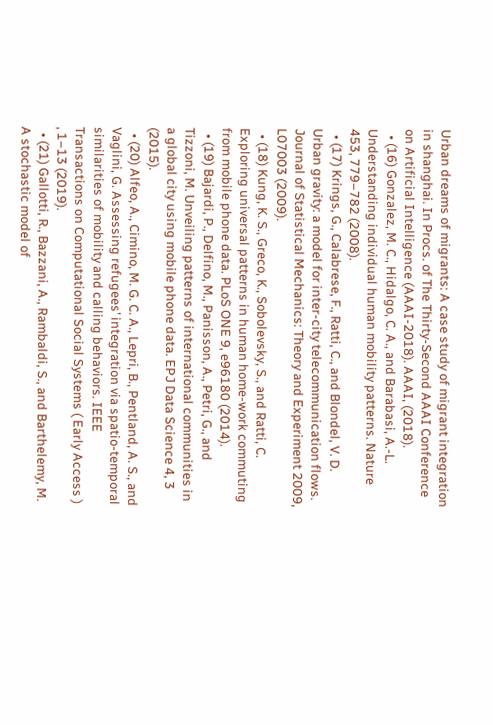Urban dreams of migrants: A case study of migrant integration in shanghai. In Procs. of The Thirty-Second AAAI Conference on Artificial Intelligence (AAAI-2018). AAAI, (2018).
  • (16) Gonzalez, M. C., Hidalgo, C. A., and Barabasi, A.-L. Understanding individual human mobility patterns. Nature 453, 779–782 (2008).
  • (17) Krings, G., Calabrese, F., Ratti, C., and Blondel, V. D. Urban gravity: a model for inter-city telecommunication flows. Journal of Statistical Mechanics: Theory and Experiment 2009, L07003 (2009).
  • (18) Kung, K. S., Greco, K., Sobolevsky, S., and Ratti, C. Exploring universal patterns in human home-work commuting from mobile phone data. PLoS ONE 9, e96180 (2014).
  • (19) Bajardi, P., Delfino, M., Panisson, A., Petri, G., and Tizzoni, M. Unveiling patterns of international communities in a global city using mobile phone data. EPJ Data Science 4, 3 (2015).
  • (20) Alfeo, A., Cimino, M. G. C. A., Lepri, B., Pentland, A. S., and Vaglini, G. Assessing refugees’ integration via spatio-temporal similarities of mobility and calling behaviors. IEEE Transactions on Computational Social Systems ( Early Access ) , 1–13 (2019).
  • (21) Gallotti, R., Bazzani, A., Rambaldi, S., and Barthelemy, M. A stochastic model of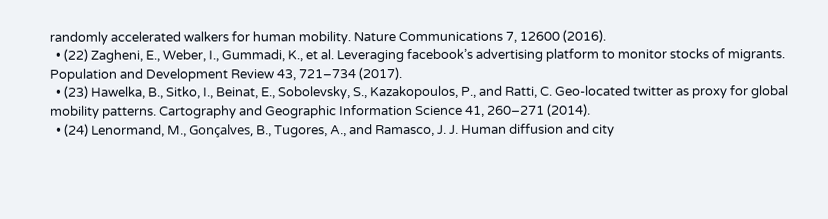randomly accelerated walkers for human mobility. Nature Communications 7, 12600 (2016).
  • (22) Zagheni, E., Weber, I., Gummadi, K., et al. Leveraging facebook’s advertising platform to monitor stocks of migrants. Population and Development Review 43, 721–734 (2017).
  • (23) Hawelka, B., Sitko, I., Beinat, E., Sobolevsky, S., Kazakopoulos, P., and Ratti, C. Geo-located twitter as proxy for global mobility patterns. Cartography and Geographic Information Science 41, 260–271 (2014).
  • (24) Lenormand, M., Gonçalves, B., Tugores, A., and Ramasco, J. J. Human diffusion and city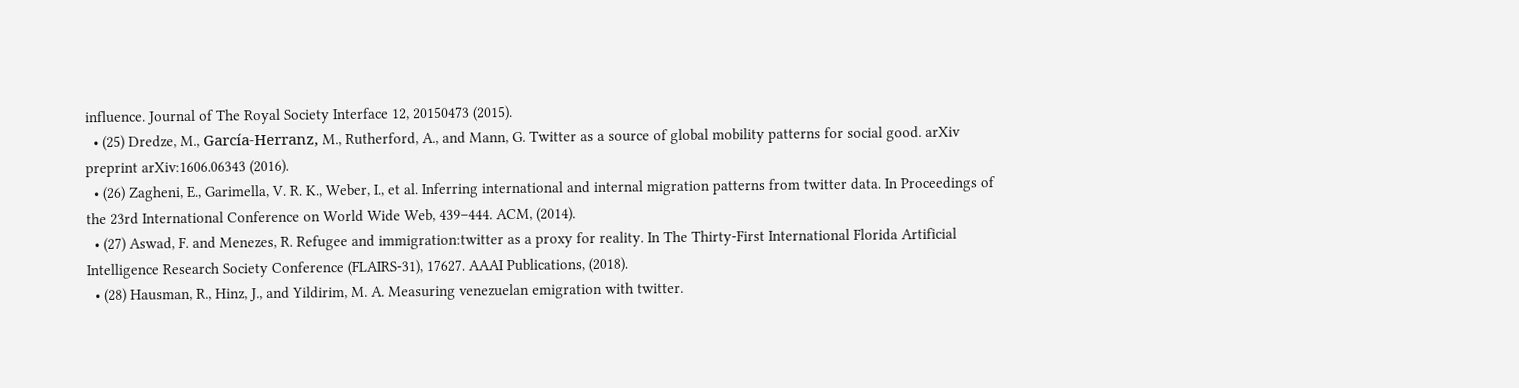influence. Journal of The Royal Society Interface 12, 20150473 (2015).
  • (25) Dredze, M., García-Herranz, M., Rutherford, A., and Mann, G. Twitter as a source of global mobility patterns for social good. arXiv preprint arXiv:1606.06343 (2016).
  • (26) Zagheni, E., Garimella, V. R. K., Weber, I., et al. Inferring international and internal migration patterns from twitter data. In Proceedings of the 23rd International Conference on World Wide Web, 439–444. ACM, (2014).
  • (27) Aswad, F. and Menezes, R. Refugee and immigration:twitter as a proxy for reality. In The Thirty-First International Florida Artificial Intelligence Research Society Conference (FLAIRS-31), 17627. AAAI Publications, (2018).
  • (28) Hausman, R., Hinz, J., and Yildirim, M. A. Measuring venezuelan emigration with twitter.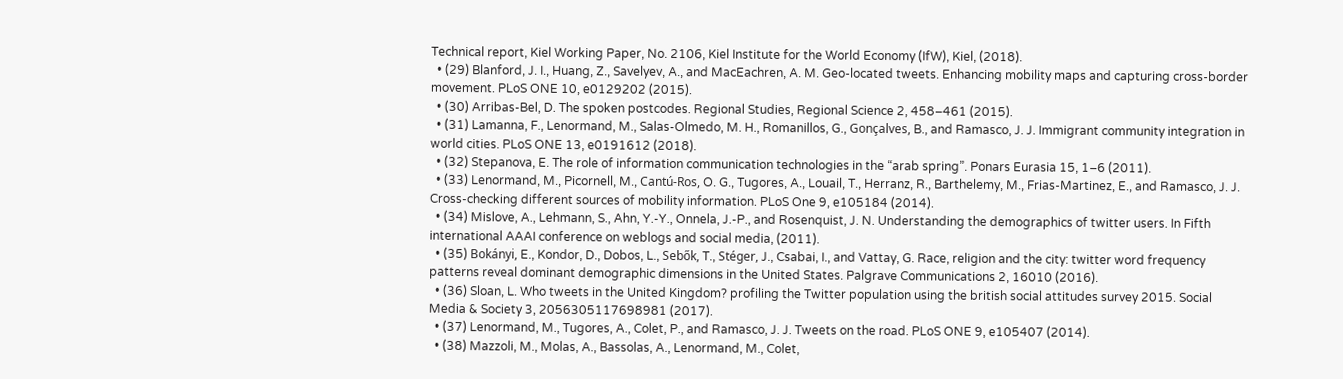Technical report, Kiel Working Paper, No. 2106, Kiel Institute for the World Economy (IfW), Kiel, (2018).
  • (29) Blanford, J. I., Huang, Z., Savelyev, A., and MacEachren, A. M. Geo-located tweets. Enhancing mobility maps and capturing cross-border movement. PLoS ONE 10, e0129202 (2015).
  • (30) Arribas-Bel, D. The spoken postcodes. Regional Studies, Regional Science 2, 458–461 (2015).
  • (31) Lamanna, F., Lenormand, M., Salas-Olmedo, M. H., Romanillos, G., Gonçalves, B., and Ramasco, J. J. Immigrant community integration in world cities. PLoS ONE 13, e0191612 (2018).
  • (32) Stepanova, E. The role of information communication technologies in the “arab spring”. Ponars Eurasia 15, 1–6 (2011).
  • (33) Lenormand, M., Picornell, M., Cantú-Ros, O. G., Tugores, A., Louail, T., Herranz, R., Barthelemy, M., Frias-Martinez, E., and Ramasco, J. J. Cross-checking different sources of mobility information. PLoS One 9, e105184 (2014).
  • (34) Mislove, A., Lehmann, S., Ahn, Y.-Y., Onnela, J.-P., and Rosenquist, J. N. Understanding the demographics of twitter users. In Fifth international AAAI conference on weblogs and social media, (2011).
  • (35) Bokányi, E., Kondor, D., Dobos, L., Sebők, T., Stéger, J., Csabai, I., and Vattay, G. Race, religion and the city: twitter word frequency patterns reveal dominant demographic dimensions in the United States. Palgrave Communications 2, 16010 (2016).
  • (36) Sloan, L. Who tweets in the United Kingdom? profiling the Twitter population using the british social attitudes survey 2015. Social Media & Society 3, 2056305117698981 (2017).
  • (37) Lenormand, M., Tugores, A., Colet, P., and Ramasco, J. J. Tweets on the road. PLoS ONE 9, e105407 (2014).
  • (38) Mazzoli, M., Molas, A., Bassolas, A., Lenormand, M., Colet,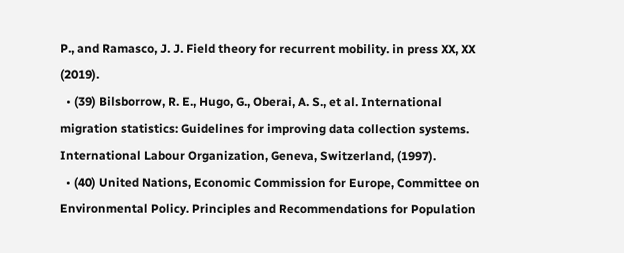P., and Ramasco, J. J. Field theory for recurrent mobility. in press XX, XX (2019).
  • (39) Bilsborrow, R. E., Hugo, G., Oberai, A. S., et al. International migration statistics: Guidelines for improving data collection systems. International Labour Organization, Geneva, Switzerland, (1997).
  • (40) United Nations, Economic Commission for Europe, Committee on Environmental Policy. Principles and Recommendations for Population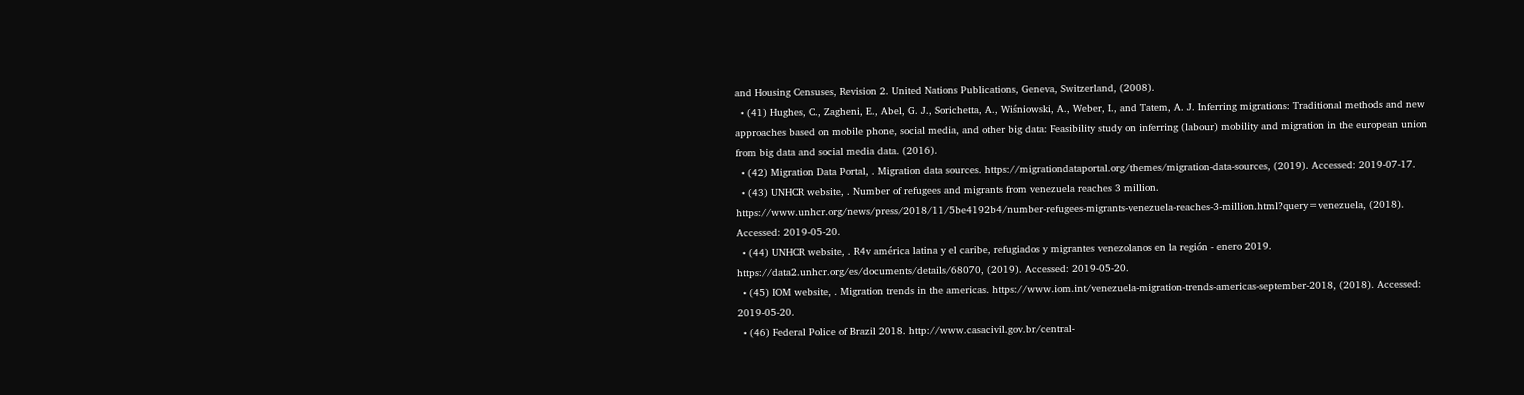and Housing Censuses, Revision 2. United Nations Publications, Geneva, Switzerland, (2008).
  • (41) Hughes, C., Zagheni, E., Abel, G. J., Sorichetta, A., Wiśniowski, A., Weber, I., and Tatem, A. J. Inferring migrations: Traditional methods and new approaches based on mobile phone, social media, and other big data: Feasibility study on inferring (labour) mobility and migration in the european union from big data and social media data. (2016).
  • (42) Migration Data Portal, . Migration data sources. https://migrationdataportal.org/themes/migration-data-sources, (2019). Accessed: 2019-07-17.
  • (43) UNHCR website, . Number of refugees and migrants from venezuela reaches 3 million. https://www.unhcr.org/news/press/2018/11/5be4192b4/number-refugees-migrants-venezuela-reaches-3-million.html?query=venezuela, (2018). Accessed: 2019-05-20.
  • (44) UNHCR website, . R4v américa latina y el caribe, refugiados y migrantes venezolanos en la región - enero 2019. https://data2.unhcr.org/es/documents/details/68070, (2019). Accessed: 2019-05-20.
  • (45) IOM website, . Migration trends in the americas. https://www.iom.int/venezuela-migration-trends-americas-september-2018, (2018). Accessed: 2019-05-20.
  • (46) Federal Police of Brazil 2018. http://www.casacivil.gov.br/central-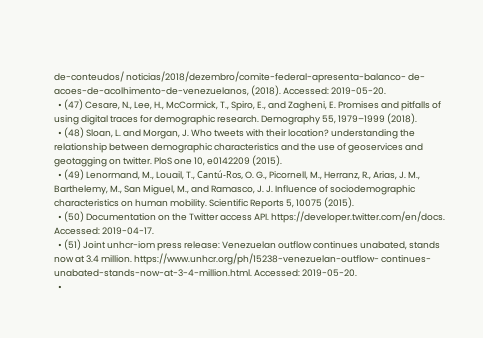de-conteudos/ noticias/2018/dezembro/comite-federal-apresenta-balanco- de-acoes-de-acolhimento-de-venezuelanos, (2018). Accessed: 2019-05-20.
  • (47) Cesare, N., Lee, H., McCormick, T., Spiro, E., and Zagheni, E. Promises and pitfalls of using digital traces for demographic research. Demography 55, 1979–1999 (2018).
  • (48) Sloan, L. and Morgan, J. Who tweets with their location? understanding the relationship between demographic characteristics and the use of geoservices and geotagging on twitter. PloS one 10, e0142209 (2015).
  • (49) Lenormand, M., Louail, T., Cantú-Ros, O. G., Picornell, M., Herranz, R., Arias, J. M., Barthelemy, M., San Miguel, M., and Ramasco, J. J. Influence of sociodemographic characteristics on human mobility. Scientific Reports 5, 10075 (2015).
  • (50) Documentation on the Twitter access API. https://developer.twitter.com/en/docs. Accessed: 2019-04-17.
  • (51) Joint unhcr-iom press release: Venezuelan outflow continues unabated, stands now at 3.4 million. https://www.unhcr.org/ph/15238-venezuelan-outflow- continues-unabated-stands-now-at-3-4-million.html. Accessed: 2019-05-20.
  •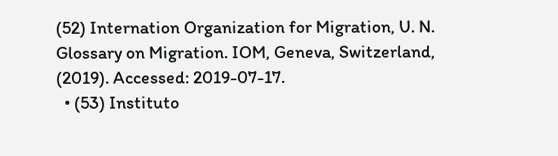(52) Internation Organization for Migration, U. N. Glossary on Migration. IOM, Geneva, Switzerland, (2019). Accessed: 2019-07-17.
  • (53) Instituto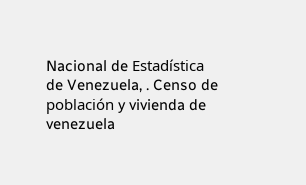Nacional de Estadística de Venezuela, . Censo de población y vivienda de venezuela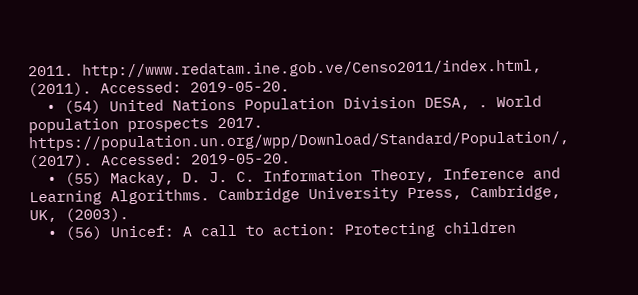2011. http://www.redatam.ine.gob.ve/Censo2011/index.html, (2011). Accessed: 2019-05-20.
  • (54) United Nations Population Division DESA, . World population prospects 2017. https://population.un.org/wpp/Download/Standard/Population/, (2017). Accessed: 2019-05-20.
  • (55) Mackay, D. J. C. Information Theory, Inference and Learning Algorithms. Cambridge University Press, Cambridge, UK, (2003).
  • (56) Unicef: A call to action: Protecting children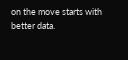on the move starts with better data.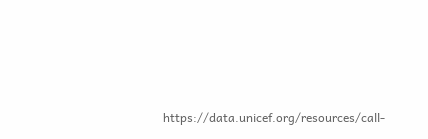https://data.unicef.org/resources/call-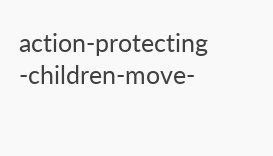action-protecting -children-move-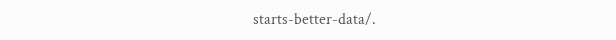starts-better-data/.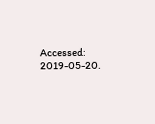Accessed: 2019-05-20.